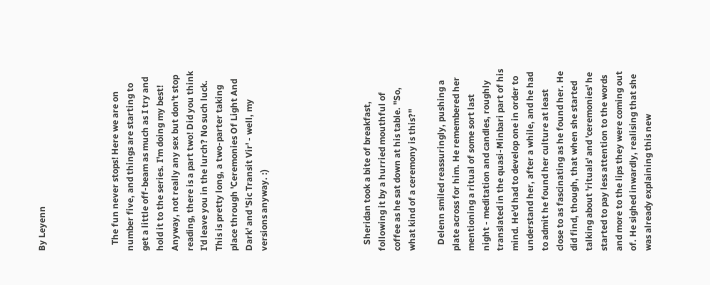By Leyenn




   The fun never stops! Here we are on number five, and things are starting to get a little off-beam as much as I try and hold it to the series. I'm doing my best! Anyway, not really any sex but don't stop reading, there is a part two! Did you think I'd leave you in the lurch? No such luck. This is pretty long, a two-parter taking place through 'Ceremonies Of Light And Dark' and 'Sic Transit Vir' - well, my versions anyway. :)






   Sheridan took a bite of breakfast, following it by a hurried mouthful of coffee as he sat down at his table. "So, what kind of a ceremony is this?"

   Delenn smiled reassuringly, pushing a plate across for him. He remembered her mentioning a ritual of some sort last night - meditation and candles, roughly translated in the quasi-Minbari part of his mind. He'd had to develop one in order to understand her, after a while, and he had to admit he found her culture at least close to as fascinating as he found her. He did find, though, that when she started talking about 'rituals' and 'ceremonies' he started to pay less attention to the words and more to the lips they were coming out of. He sighed inwardly, realising that she was already explaining this new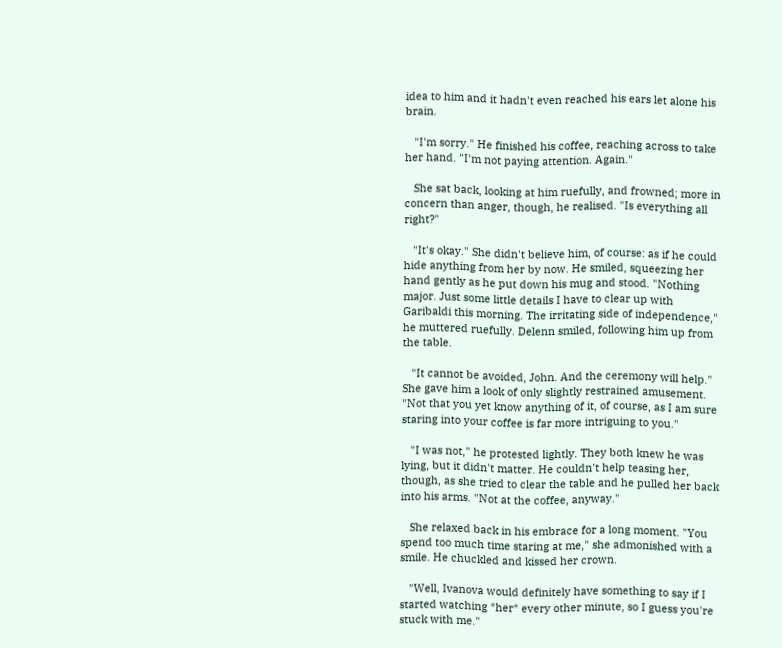idea to him and it hadn't even reached his ears let alone his brain.

   "I'm sorry." He finished his coffee, reaching across to take her hand. "I'm not paying attention. Again."

   She sat back, looking at him ruefully, and frowned; more in concern than anger, though, he realised. "Is everything all right?"

   "It's okay." She didn't believe him, of course: as if he could hide anything from her by now. He smiled, squeezing her hand gently as he put down his mug and stood. "Nothing major. Just some little details I have to clear up with Garibaldi this morning. The irritating side of independence," he muttered ruefully. Delenn smiled, following him up from the table.

   "It cannot be avoided, John. And the ceremony will help." She gave him a look of only slightly restrained amusement. "Not that you yet know anything of it, of course, as I am sure staring into your coffee is far more intriguing to you."

   "I was not," he protested lightly. They both knew he was lying, but it didn't matter. He couldn't help teasing her, though, as she tried to clear the table and he pulled her back into his arms. "Not at the coffee, anyway."

   She relaxed back in his embrace for a long moment. "You spend too much time staring at me," she admonished with a smile. He chuckled and kissed her crown.

   "Well, Ivanova would definitely have something to say if I started watching *her* every other minute, so I guess you're stuck with me."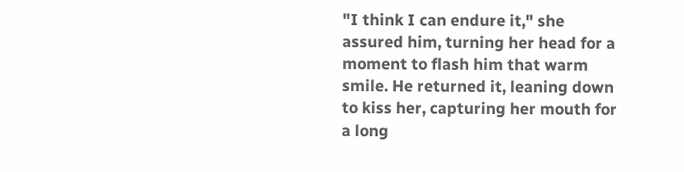"I think I can endure it," she assured him, turning her head for a moment to flash him that warm smile. He returned it, leaning down to kiss her, capturing her mouth for a long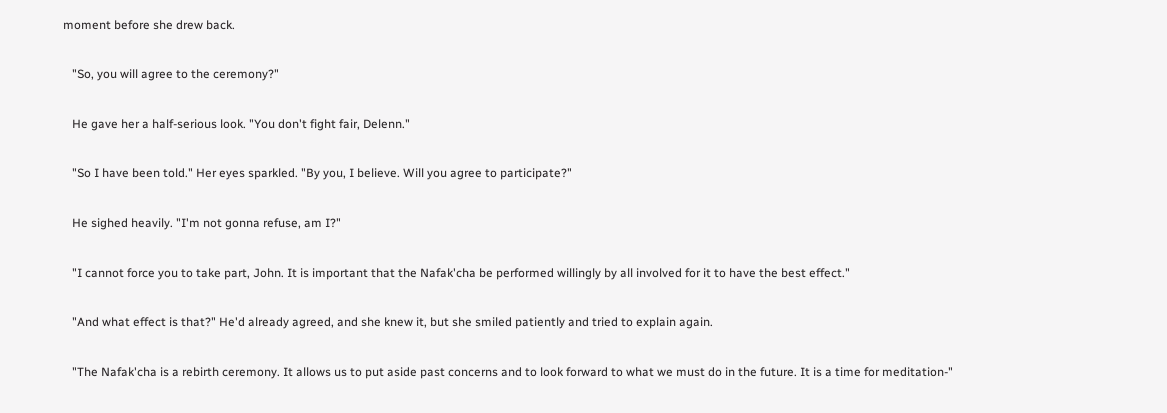moment before she drew back.

   "So, you will agree to the ceremony?"

   He gave her a half-serious look. "You don't fight fair, Delenn."

   "So I have been told." Her eyes sparkled. "By you, I believe. Will you agree to participate?"

   He sighed heavily. "I'm not gonna refuse, am I?"

   "I cannot force you to take part, John. It is important that the Nafak'cha be performed willingly by all involved for it to have the best effect."

   "And what effect is that?" He'd already agreed, and she knew it, but she smiled patiently and tried to explain again.

   "The Nafak'cha is a rebirth ceremony. It allows us to put aside past concerns and to look forward to what we must do in the future. It is a time for meditation-"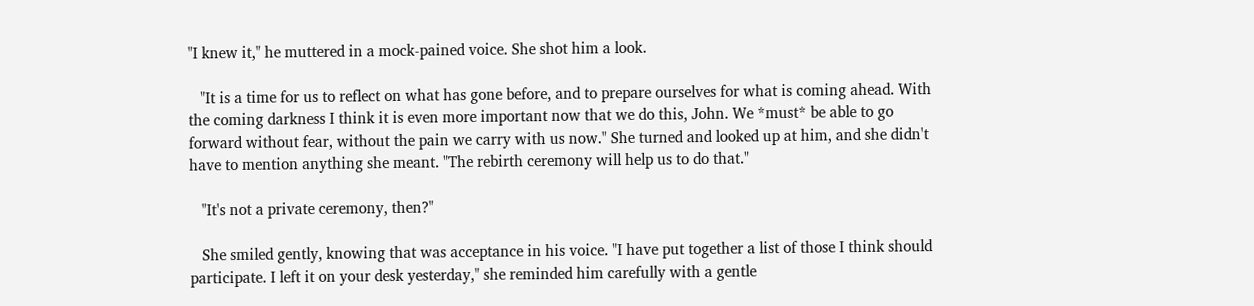"I knew it," he muttered in a mock-pained voice. She shot him a look.

   "It is a time for us to reflect on what has gone before, and to prepare ourselves for what is coming ahead. With the coming darkness I think it is even more important now that we do this, John. We *must* be able to go forward without fear, without the pain we carry with us now." She turned and looked up at him, and she didn't have to mention anything she meant. "The rebirth ceremony will help us to do that."

   "It's not a private ceremony, then?"

   She smiled gently, knowing that was acceptance in his voice. "I have put together a list of those I think should participate. I left it on your desk yesterday," she reminded him carefully with a gentle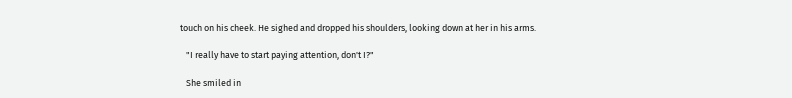touch on his cheek. He sighed and dropped his shoulders, looking down at her in his arms.

   "I really have to start paying attention, don't I?"

   She smiled in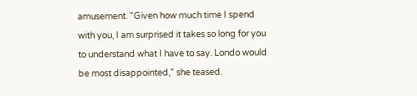amusement. "Given how much time I spend with you, I am surprised it takes so long for you to understand what I have to say. Londo would be most disappointed," she teased.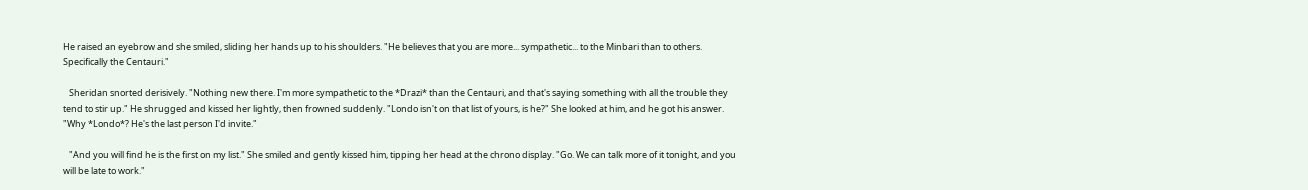He raised an eyebrow and she smiled, sliding her hands up to his shoulders. "He believes that you are more... sympathetic... to the Minbari than to others. Specifically the Centauri."

   Sheridan snorted derisively. "Nothing new there. I'm more sympathetic to the *Drazi* than the Centauri, and that's saying something with all the trouble they tend to stir up." He shrugged and kissed her lightly, then frowned suddenly. "Londo isn't on that list of yours, is he?" She looked at him, and he got his answer. "Why *Londo*? He's the last person I'd invite."

   "And you will find he is the first on my list." She smiled and gently kissed him, tipping her head at the chrono display. "Go. We can talk more of it tonight, and you will be late to work."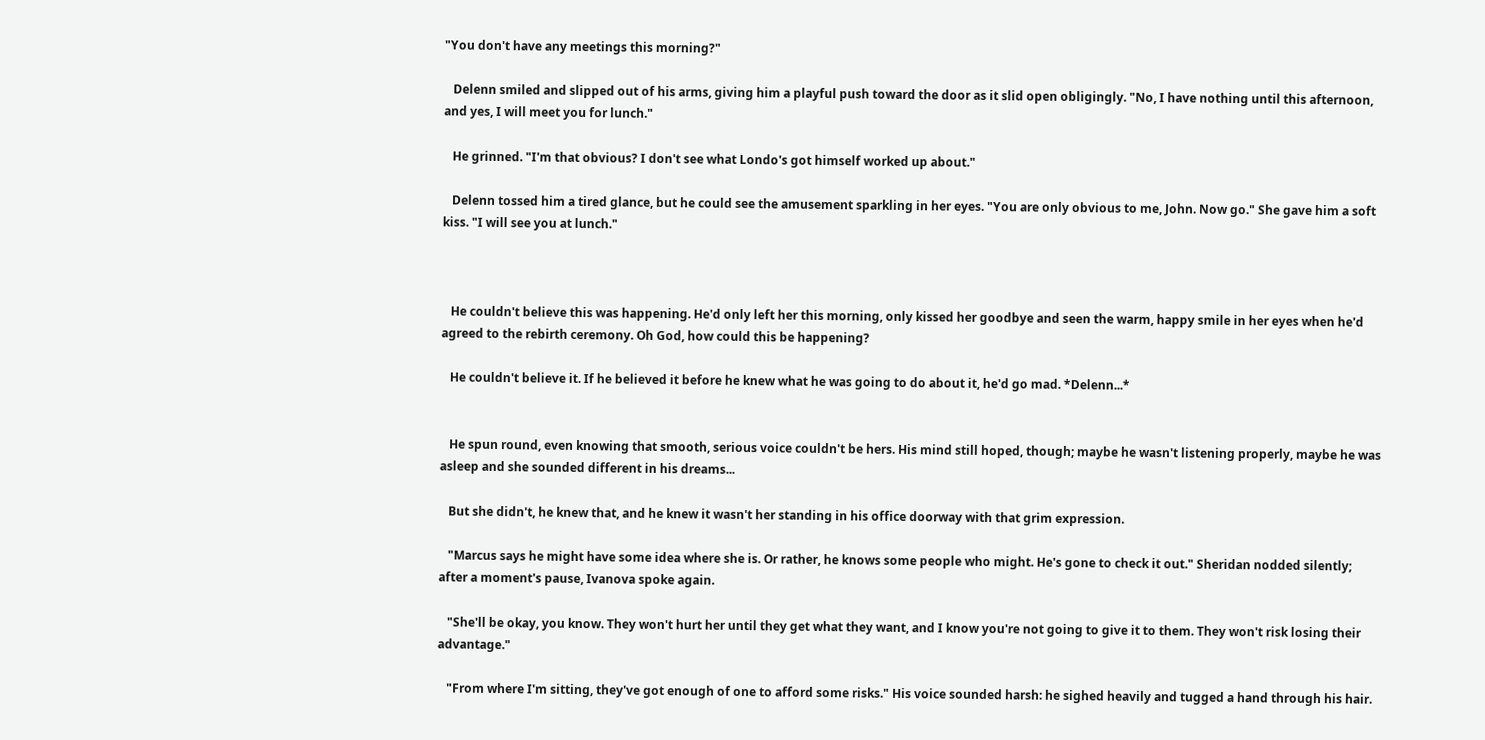"You don't have any meetings this morning?"

   Delenn smiled and slipped out of his arms, giving him a playful push toward the door as it slid open obligingly. "No, I have nothing until this afternoon, and yes, I will meet you for lunch."

   He grinned. "I'm that obvious? I don't see what Londo's got himself worked up about."

   Delenn tossed him a tired glance, but he could see the amusement sparkling in her eyes. "You are only obvious to me, John. Now go." She gave him a soft kiss. "I will see you at lunch."



   He couldn't believe this was happening. He'd only left her this morning, only kissed her goodbye and seen the warm, happy smile in her eyes when he'd agreed to the rebirth ceremony. Oh God, how could this be happening?

   He couldn't believe it. If he believed it before he knew what he was going to do about it, he'd go mad. *Delenn...*


   He spun round, even knowing that smooth, serious voice couldn't be hers. His mind still hoped, though; maybe he wasn't listening properly, maybe he was asleep and she sounded different in his dreams...

   But she didn't, he knew that, and he knew it wasn't her standing in his office doorway with that grim expression.

   "Marcus says he might have some idea where she is. Or rather, he knows some people who might. He's gone to check it out." Sheridan nodded silently; after a moment's pause, Ivanova spoke again.

   "She'll be okay, you know. They won't hurt her until they get what they want, and I know you're not going to give it to them. They won't risk losing their advantage."

   "From where I'm sitting, they've got enough of one to afford some risks." His voice sounded harsh: he sighed heavily and tugged a hand through his hair.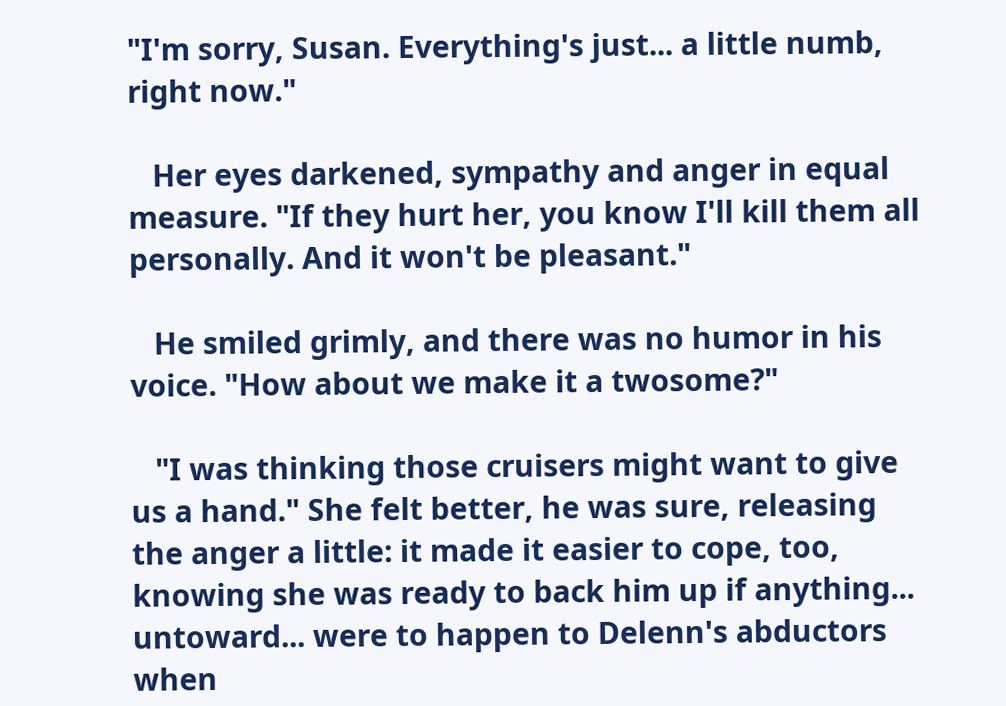"I'm sorry, Susan. Everything's just... a little numb, right now."

   Her eyes darkened, sympathy and anger in equal measure. "If they hurt her, you know I'll kill them all personally. And it won't be pleasant."

   He smiled grimly, and there was no humor in his voice. "How about we make it a twosome?"

   "I was thinking those cruisers might want to give us a hand." She felt better, he was sure, releasing the anger a little: it made it easier to cope, too, knowing she was ready to back him up if anything... untoward... were to happen to Delenn's abductors when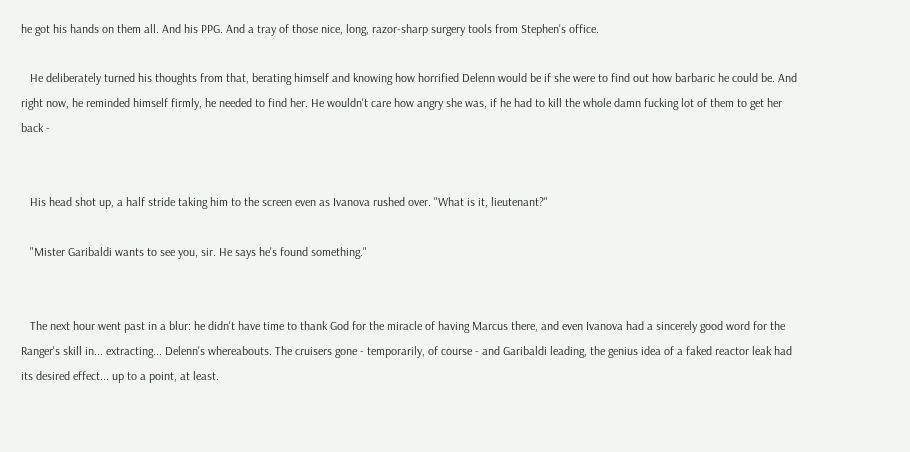he got his hands on them all. And his PPG. And a tray of those nice, long, razor-sharp surgery tools from Stephen's office.

   He deliberately turned his thoughts from that, berating himself and knowing how horrified Delenn would be if she were to find out how barbaric he could be. And right now, he reminded himself firmly, he needed to find her. He wouldn't care how angry she was, if he had to kill the whole damn fucking lot of them to get her back -


   His head shot up, a half stride taking him to the screen even as Ivanova rushed over. "What is it, lieutenant?"

   "Mister Garibaldi wants to see you, sir. He says he's found something."


   The next hour went past in a blur: he didn't have time to thank God for the miracle of having Marcus there, and even Ivanova had a sincerely good word for the Ranger's skill in... extracting... Delenn's whereabouts. The cruisers gone - temporarily, of course - and Garibaldi leading, the genius idea of a faked reactor leak had its desired effect... up to a point, at least.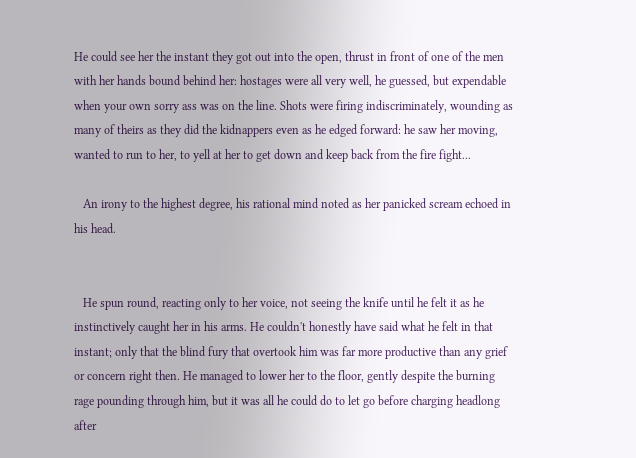He could see her the instant they got out into the open, thrust in front of one of the men with her hands bound behind her: hostages were all very well, he guessed, but expendable when your own sorry ass was on the line. Shots were firing indiscriminately, wounding as many of theirs as they did the kidnappers even as he edged forward: he saw her moving, wanted to run to her, to yell at her to get down and keep back from the fire fight...

   An irony to the highest degree, his rational mind noted as her panicked scream echoed in his head.


   He spun round, reacting only to her voice, not seeing the knife until he felt it as he instinctively caught her in his arms. He couldn't honestly have said what he felt in that instant; only that the blind fury that overtook him was far more productive than any grief or concern right then. He managed to lower her to the floor, gently despite the burning rage pounding through him, but it was all he could do to let go before charging headlong after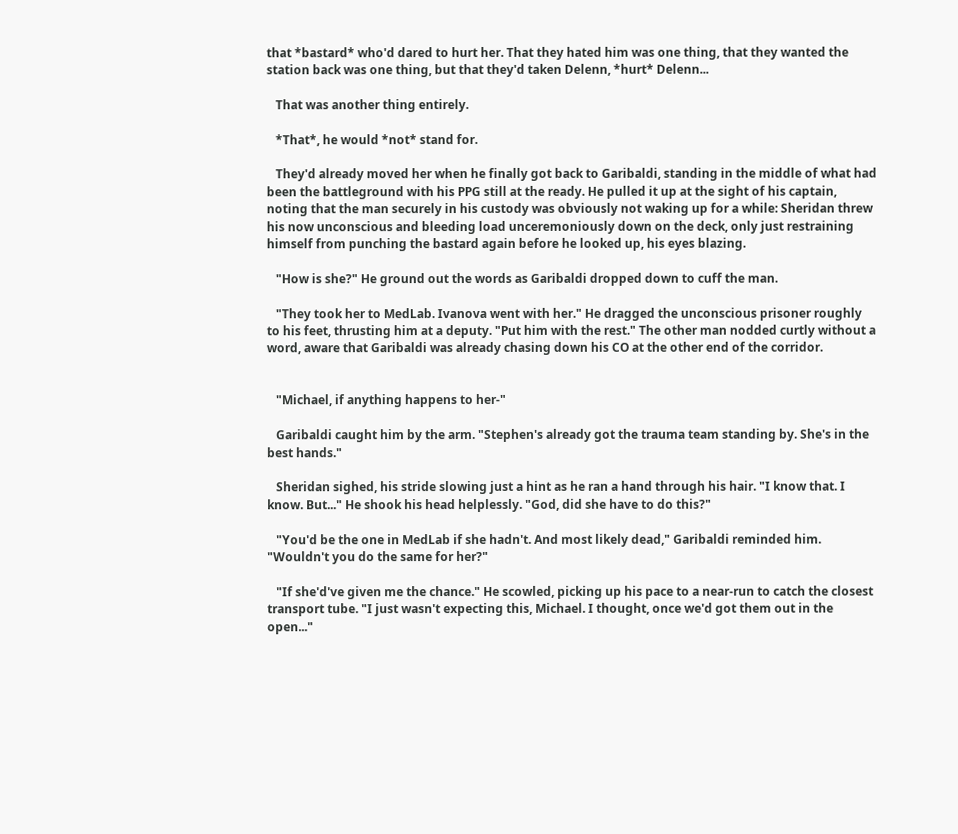that *bastard* who'd dared to hurt her. That they hated him was one thing, that they wanted the station back was one thing, but that they'd taken Delenn, *hurt* Delenn...

   That was another thing entirely.

   *That*, he would *not* stand for.

   They'd already moved her when he finally got back to Garibaldi, standing in the middle of what had been the battleground with his PPG still at the ready. He pulled it up at the sight of his captain, noting that the man securely in his custody was obviously not waking up for a while: Sheridan threw his now unconscious and bleeding load unceremoniously down on the deck, only just restraining himself from punching the bastard again before he looked up, his eyes blazing.

   "How is she?" He ground out the words as Garibaldi dropped down to cuff the man.

   "They took her to MedLab. Ivanova went with her." He dragged the unconscious prisoner roughly to his feet, thrusting him at a deputy. "Put him with the rest." The other man nodded curtly without a word, aware that Garibaldi was already chasing down his CO at the other end of the corridor.


   "Michael, if anything happens to her-"

   Garibaldi caught him by the arm. "Stephen's already got the trauma team standing by. She's in the best hands."

   Sheridan sighed, his stride slowing just a hint as he ran a hand through his hair. "I know that. I know. But..." He shook his head helplessly. "God, did she have to do this?"

   "You'd be the one in MedLab if she hadn't. And most likely dead," Garibaldi reminded him. "Wouldn't you do the same for her?"

   "If she'd've given me the chance." He scowled, picking up his pace to a near-run to catch the closest transport tube. "I just wasn't expecting this, Michael. I thought, once we'd got them out in the open..."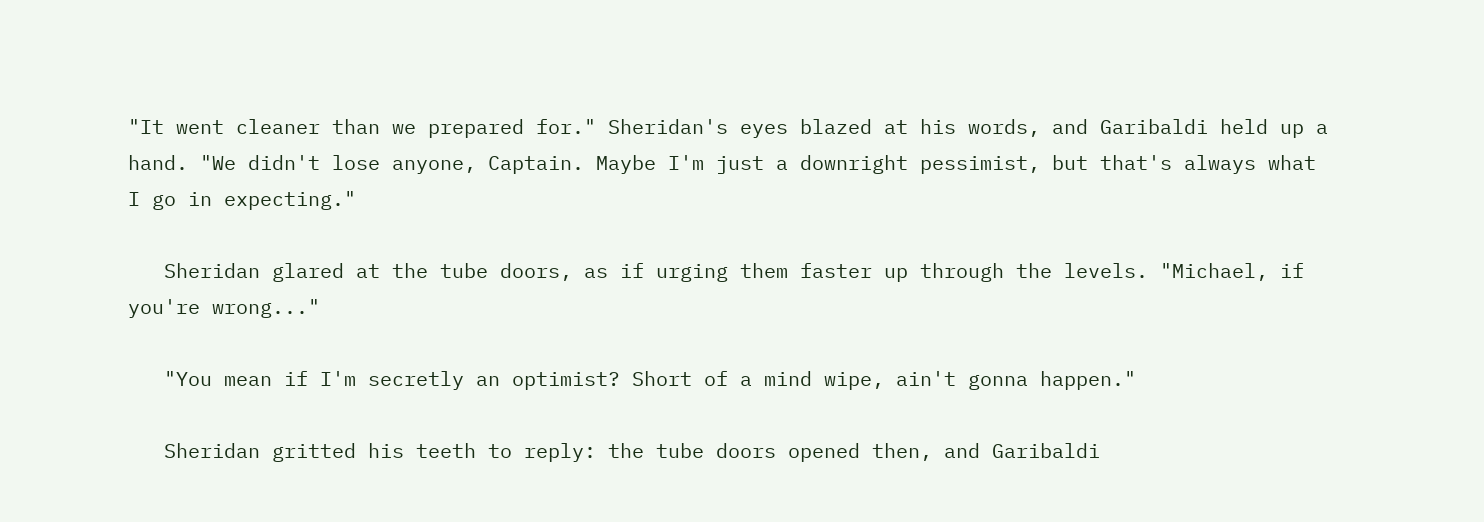"It went cleaner than we prepared for." Sheridan's eyes blazed at his words, and Garibaldi held up a hand. "We didn't lose anyone, Captain. Maybe I'm just a downright pessimist, but that's always what I go in expecting."

   Sheridan glared at the tube doors, as if urging them faster up through the levels. "Michael, if you're wrong..."

   "You mean if I'm secretly an optimist? Short of a mind wipe, ain't gonna happen."

   Sheridan gritted his teeth to reply: the tube doors opened then, and Garibaldi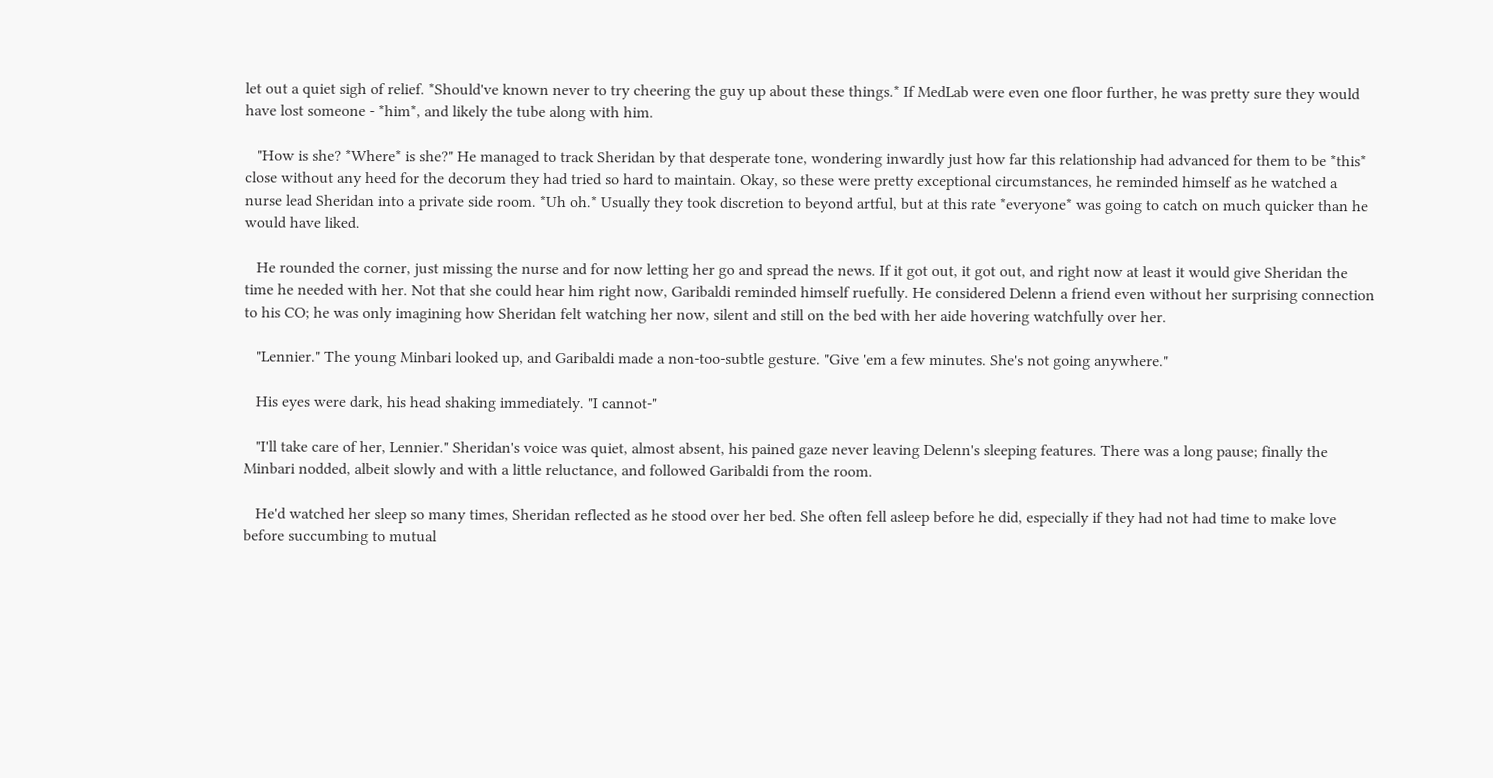let out a quiet sigh of relief. *Should've known never to try cheering the guy up about these things.* If MedLab were even one floor further, he was pretty sure they would have lost someone - *him*, and likely the tube along with him.

   "How is she? *Where* is she?" He managed to track Sheridan by that desperate tone, wondering inwardly just how far this relationship had advanced for them to be *this* close without any heed for the decorum they had tried so hard to maintain. Okay, so these were pretty exceptional circumstances, he reminded himself as he watched a nurse lead Sheridan into a private side room. *Uh oh.* Usually they took discretion to beyond artful, but at this rate *everyone* was going to catch on much quicker than he would have liked.

   He rounded the corner, just missing the nurse and for now letting her go and spread the news. If it got out, it got out, and right now at least it would give Sheridan the time he needed with her. Not that she could hear him right now, Garibaldi reminded himself ruefully. He considered Delenn a friend even without her surprising connection to his CO; he was only imagining how Sheridan felt watching her now, silent and still on the bed with her aide hovering watchfully over her.

   "Lennier." The young Minbari looked up, and Garibaldi made a non-too-subtle gesture. "Give 'em a few minutes. She's not going anywhere."

   His eyes were dark, his head shaking immediately. "I cannot-"

   "I'll take care of her, Lennier." Sheridan's voice was quiet, almost absent, his pained gaze never leaving Delenn's sleeping features. There was a long pause; finally the Minbari nodded, albeit slowly and with a little reluctance, and followed Garibaldi from the room.

   He'd watched her sleep so many times, Sheridan reflected as he stood over her bed. She often fell asleep before he did, especially if they had not had time to make love before succumbing to mutual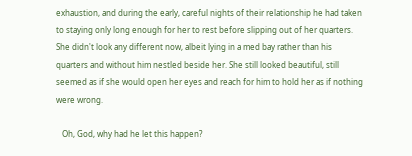exhaustion, and during the early, careful nights of their relationship he had taken to staying only long enough for her to rest before slipping out of her quarters. She didn't look any different now, albeit lying in a med bay rather than his quarters and without him nestled beside her. She still looked beautiful, still seemed as if she would open her eyes and reach for him to hold her as if nothing were wrong.

   Oh, God, why had he let this happen?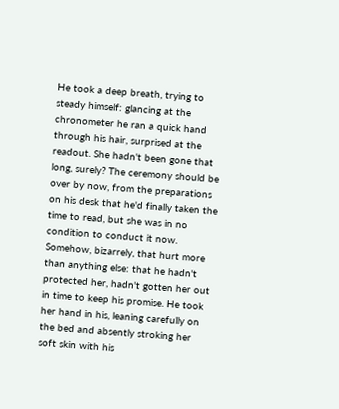He took a deep breath, trying to steady himself: glancing at the chronometer he ran a quick hand through his hair, surprised at the readout. She hadn't been gone that long, surely? The ceremony should be over by now, from the preparations on his desk that he'd finally taken the time to read, but she was in no condition to conduct it now. Somehow, bizarrely, that hurt more than anything else: that he hadn't protected her, hadn't gotten her out in time to keep his promise. He took her hand in his, leaning carefully on the bed and absently stroking her soft skin with his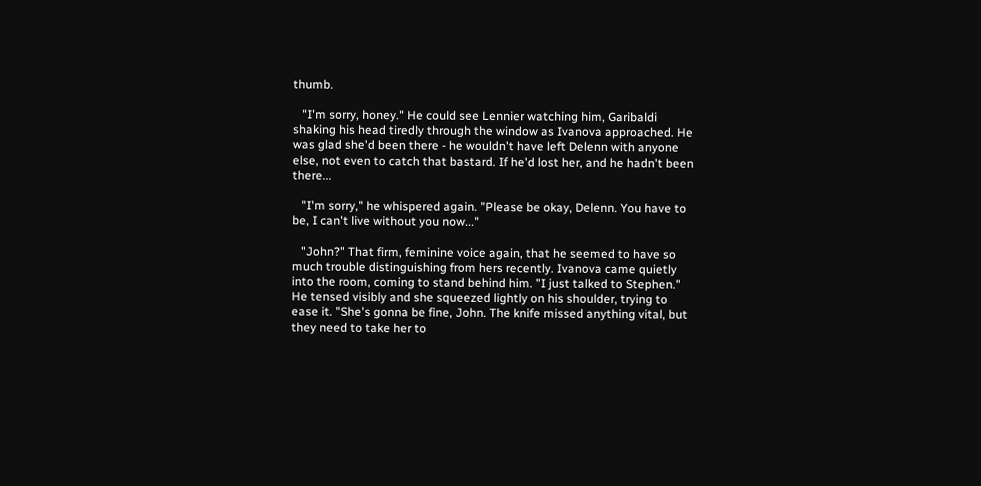thumb.

   "I'm sorry, honey." He could see Lennier watching him, Garibaldi shaking his head tiredly through the window as Ivanova approached. He was glad she'd been there - he wouldn't have left Delenn with anyone else, not even to catch that bastard. If he'd lost her, and he hadn't been there...

   "I'm sorry," he whispered again. "Please be okay, Delenn. You have to be, I can't live without you now..."

   "John?" That firm, feminine voice again, that he seemed to have so much trouble distinguishing from hers recently. Ivanova came quietly into the room, coming to stand behind him. "I just talked to Stephen." He tensed visibly and she squeezed lightly on his shoulder, trying to ease it. "She's gonna be fine, John. The knife missed anything vital, but they need to take her to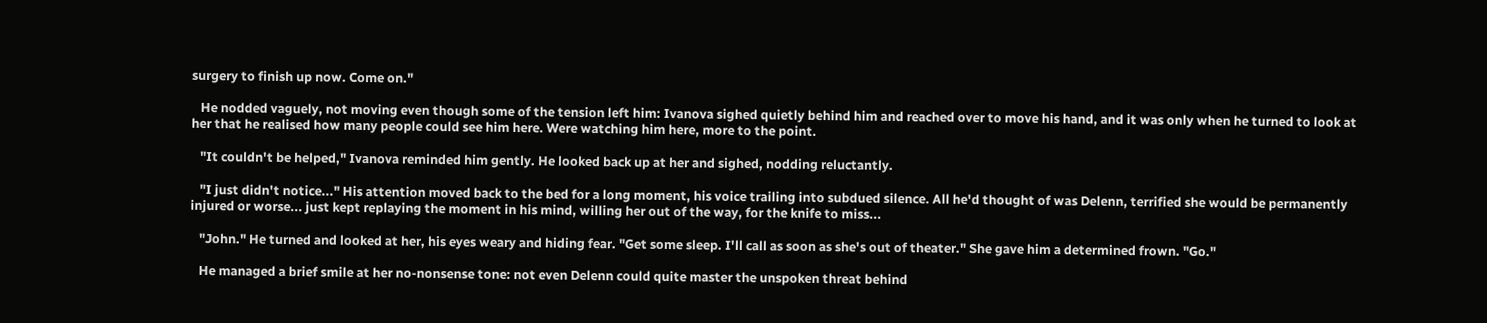surgery to finish up now. Come on."

   He nodded vaguely, not moving even though some of the tension left him: Ivanova sighed quietly behind him and reached over to move his hand, and it was only when he turned to look at her that he realised how many people could see him here. Were watching him here, more to the point.

   "It couldn't be helped," Ivanova reminded him gently. He looked back up at her and sighed, nodding reluctantly.

   "I just didn't notice..." His attention moved back to the bed for a long moment, his voice trailing into subdued silence. All he'd thought of was Delenn, terrified she would be permanently injured or worse... just kept replaying the moment in his mind, willing her out of the way, for the knife to miss...

   "John." He turned and looked at her, his eyes weary and hiding fear. "Get some sleep. I'll call as soon as she's out of theater." She gave him a determined frown. "Go."

   He managed a brief smile at her no-nonsense tone: not even Delenn could quite master the unspoken threat behind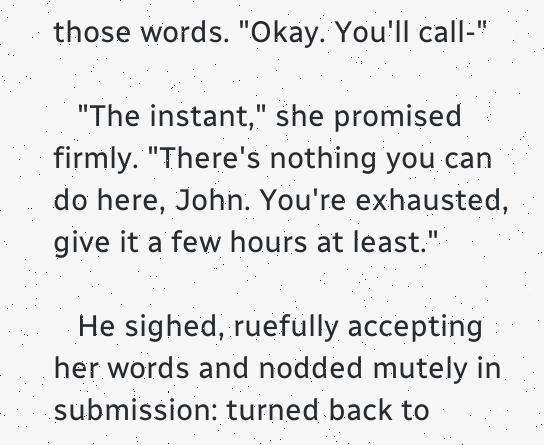those words. "Okay. You'll call-"

   "The instant," she promised firmly. "There's nothing you can do here, John. You're exhausted, give it a few hours at least."

   He sighed, ruefully accepting her words and nodded mutely in submission: turned back to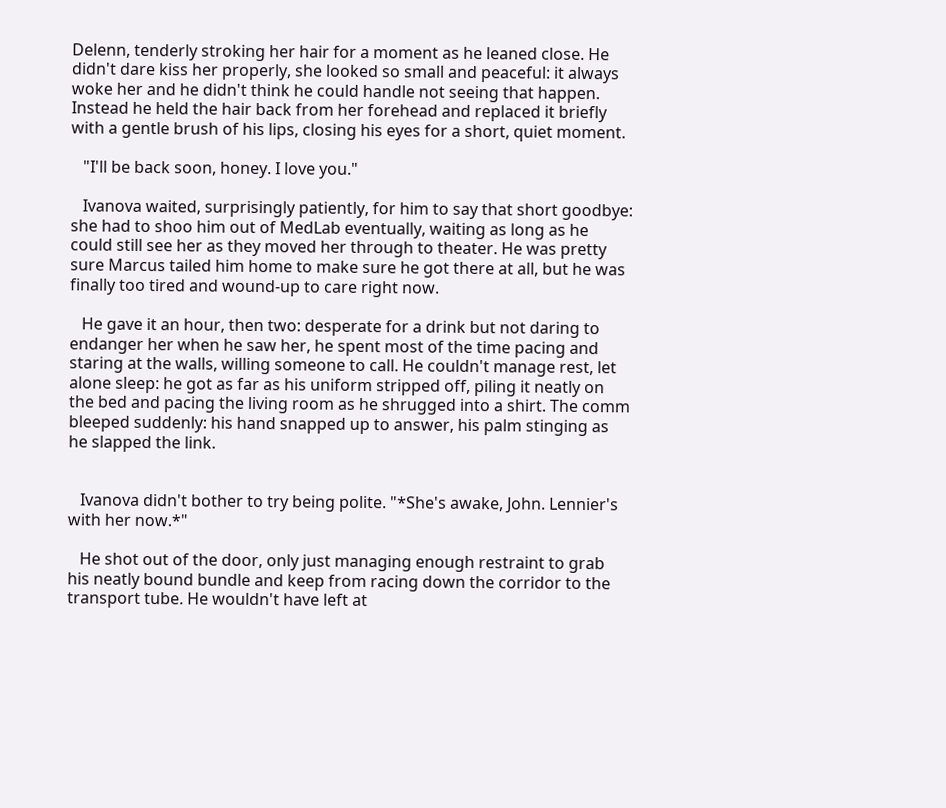Delenn, tenderly stroking her hair for a moment as he leaned close. He didn't dare kiss her properly, she looked so small and peaceful: it always woke her and he didn't think he could handle not seeing that happen. Instead he held the hair back from her forehead and replaced it briefly with a gentle brush of his lips, closing his eyes for a short, quiet moment.

   "I'll be back soon, honey. I love you."

   Ivanova waited, surprisingly patiently, for him to say that short goodbye: she had to shoo him out of MedLab eventually, waiting as long as he could still see her as they moved her through to theater. He was pretty sure Marcus tailed him home to make sure he got there at all, but he was finally too tired and wound-up to care right now.

   He gave it an hour, then two: desperate for a drink but not daring to endanger her when he saw her, he spent most of the time pacing and staring at the walls, willing someone to call. He couldn't manage rest, let alone sleep: he got as far as his uniform stripped off, piling it neatly on the bed and pacing the living room as he shrugged into a shirt. The comm bleeped suddenly: his hand snapped up to answer, his palm stinging as he slapped the link.


   Ivanova didn't bother to try being polite. "*She's awake, John. Lennier's with her now.*"

   He shot out of the door, only just managing enough restraint to grab his neatly bound bundle and keep from racing down the corridor to the transport tube. He wouldn't have left at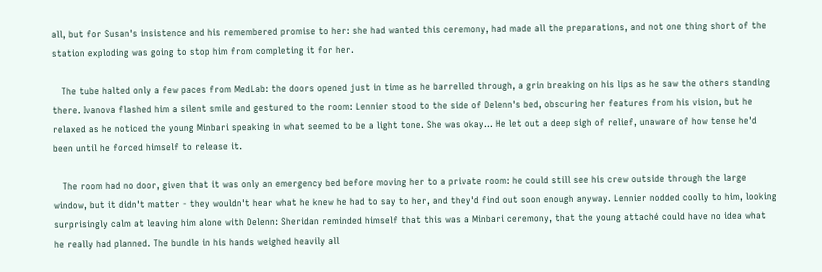all, but for Susan's insistence and his remembered promise to her: she had wanted this ceremony, had made all the preparations, and not one thing short of the station exploding was going to stop him from completing it for her.

   The tube halted only a few paces from MedLab: the doors opened just in time as he barrelled through, a grin breaking on his lips as he saw the others standing there. Ivanova flashed him a silent smile and gestured to the room: Lennier stood to the side of Delenn's bed, obscuring her features from his vision, but he relaxed as he noticed the young Minbari speaking in what seemed to be a light tone. She was okay... He let out a deep sigh of relief, unaware of how tense he'd been until he forced himself to release it.

   The room had no door, given that it was only an emergency bed before moving her to a private room: he could still see his crew outside through the large window, but it didn't matter - they wouldn't hear what he knew he had to say to her, and they'd find out soon enough anyway. Lennier nodded coolly to him, looking surprisingly calm at leaving him alone with Delenn: Sheridan reminded himself that this was a Minbari ceremony, that the young attaché could have no idea what he really had planned. The bundle in his hands weighed heavily all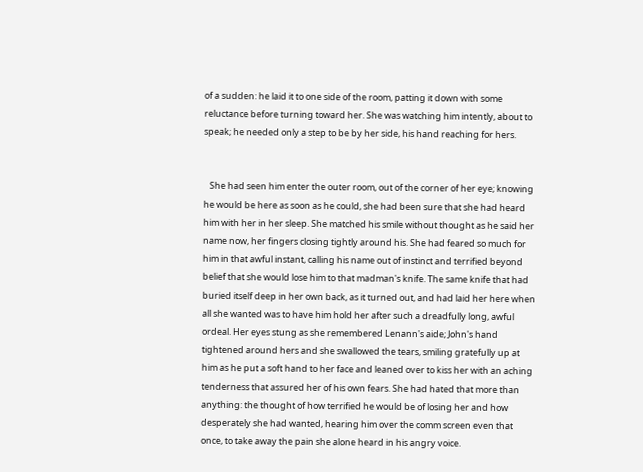of a sudden: he laid it to one side of the room, patting it down with some reluctance before turning toward her. She was watching him intently, about to speak; he needed only a step to be by her side, his hand reaching for hers.


   She had seen him enter the outer room, out of the corner of her eye; knowing he would be here as soon as he could, she had been sure that she had heard him with her in her sleep. She matched his smile without thought as he said her name now, her fingers closing tightly around his. She had feared so much for him in that awful instant, calling his name out of instinct and terrified beyond belief that she would lose him to that madman's knife. The same knife that had buried itself deep in her own back, as it turned out, and had laid her here when all she wanted was to have him hold her after such a dreadfully long, awful ordeal. Her eyes stung as she remembered Lenann's aide; John's hand tightened around hers and she swallowed the tears, smiling gratefully up at him as he put a soft hand to her face and leaned over to kiss her with an aching tenderness that assured her of his own fears. She had hated that more than anything: the thought of how terrified he would be of losing her and how desperately she had wanted, hearing him over the comm screen even that once, to take away the pain she alone heard in his angry voice.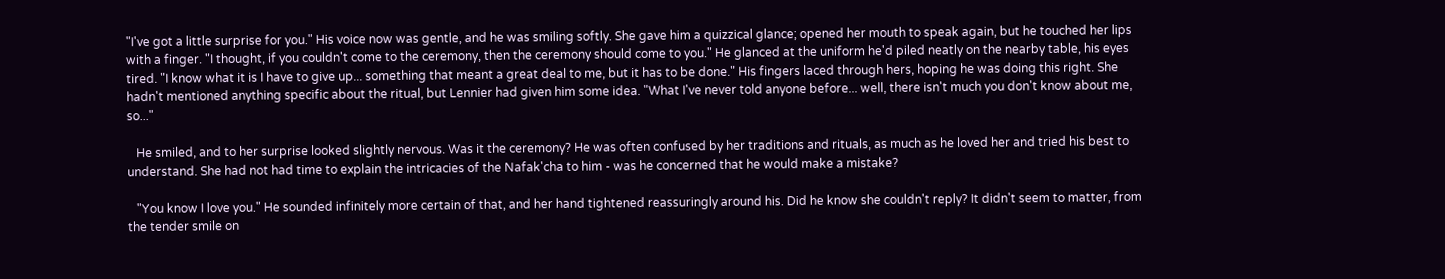"I've got a little surprise for you." His voice now was gentle, and he was smiling softly. She gave him a quizzical glance; opened her mouth to speak again, but he touched her lips with a finger. "I thought, if you couldn't come to the ceremony, then the ceremony should come to you." He glanced at the uniform he'd piled neatly on the nearby table, his eyes tired. "I know what it is I have to give up... something that meant a great deal to me, but it has to be done." His fingers laced through hers, hoping he was doing this right. She hadn't mentioned anything specific about the ritual, but Lennier had given him some idea. "What I've never told anyone before... well, there isn't much you don't know about me, so..."

   He smiled, and to her surprise looked slightly nervous. Was it the ceremony? He was often confused by her traditions and rituals, as much as he loved her and tried his best to understand. She had not had time to explain the intricacies of the Nafak'cha to him - was he concerned that he would make a mistake?

   "You know I love you." He sounded infinitely more certain of that, and her hand tightened reassuringly around his. Did he know she couldn't reply? It didn't seem to matter, from the tender smile on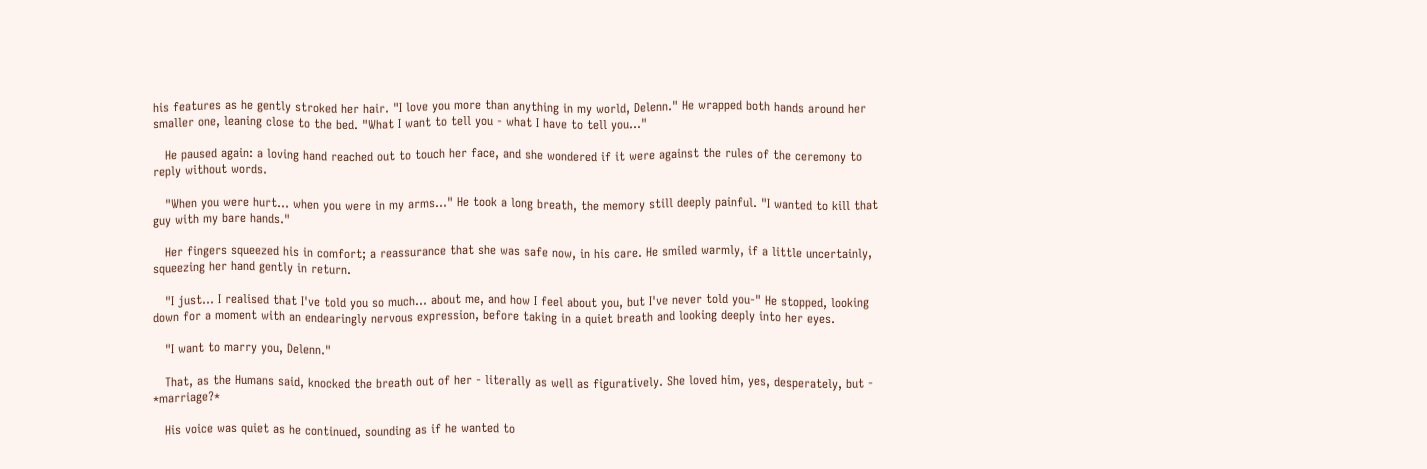his features as he gently stroked her hair. "I love you more than anything in my world, Delenn." He wrapped both hands around her smaller one, leaning close to the bed. "What I want to tell you - what I have to tell you..."

   He paused again: a loving hand reached out to touch her face, and she wondered if it were against the rules of the ceremony to reply without words.

   "When you were hurt... when you were in my arms..." He took a long breath, the memory still deeply painful. "I wanted to kill that guy with my bare hands."

   Her fingers squeezed his in comfort; a reassurance that she was safe now, in his care. He smiled warmly, if a little uncertainly, squeezing her hand gently in return.

   "I just... I realised that I've told you so much... about me, and how I feel about you, but I've never told you-" He stopped, looking down for a moment with an endearingly nervous expression, before taking in a quiet breath and looking deeply into her eyes.

   "I want to marry you, Delenn."

   That, as the Humans said, knocked the breath out of her - literally as well as figuratively. She loved him, yes, desperately, but - *marriage?*

   His voice was quiet as he continued, sounding as if he wanted to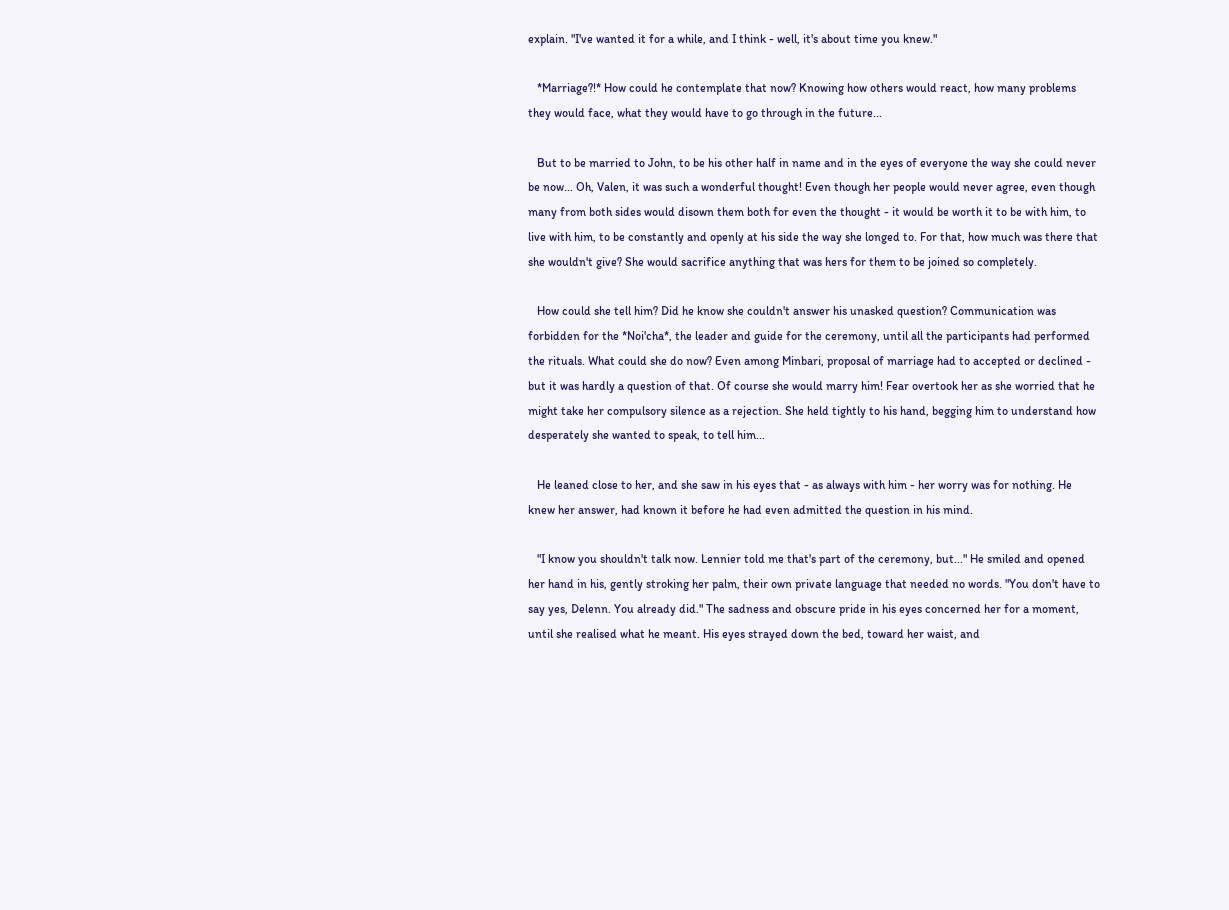explain. "I've wanted it for a while, and I think - well, it's about time you knew."

   *Marriage?!* How could he contemplate that now? Knowing how others would react, how many problems they would face, what they would have to go through in the future...

   But to be married to John, to be his other half in name and in the eyes of everyone the way she could never be now... Oh, Valen, it was such a wonderful thought! Even though her people would never agree, even though many from both sides would disown them both for even the thought - it would be worth it to be with him, to live with him, to be constantly and openly at his side the way she longed to. For that, how much was there that she wouldn't give? She would sacrifice anything that was hers for them to be joined so completely.

   How could she tell him? Did he know she couldn't answer his unasked question? Communication was forbidden for the *Noi'cha*, the leader and guide for the ceremony, until all the participants had performed the rituals. What could she do now? Even among Minbari, proposal of marriage had to accepted or declined - but it was hardly a question of that. Of course she would marry him! Fear overtook her as she worried that he might take her compulsory silence as a rejection. She held tightly to his hand, begging him to understand how desperately she wanted to speak, to tell him...

   He leaned close to her, and she saw in his eyes that - as always with him - her worry was for nothing. He knew her answer, had known it before he had even admitted the question in his mind.

   "I know you shouldn't talk now. Lennier told me that's part of the ceremony, but..." He smiled and opened her hand in his, gently stroking her palm, their own private language that needed no words. "You don't have to say yes, Delenn. You already did." The sadness and obscure pride in his eyes concerned her for a moment, until she realised what he meant. His eyes strayed down the bed, toward her waist, and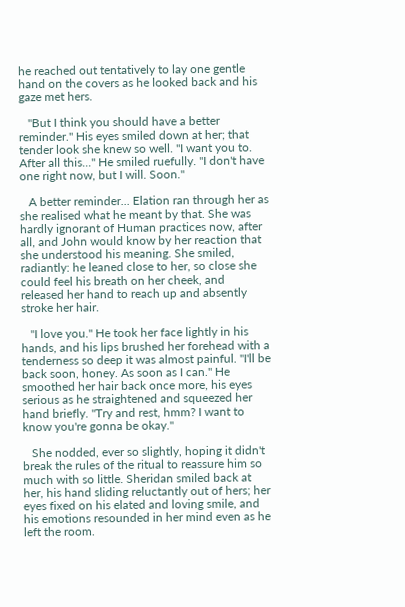he reached out tentatively to lay one gentle hand on the covers as he looked back and his gaze met hers.

   "But I think you should have a better reminder." His eyes smiled down at her; that tender look she knew so well. "I want you to. After all this..." He smiled ruefully. "I don't have one right now, but I will. Soon."

   A better reminder... Elation ran through her as she realised what he meant by that. She was hardly ignorant of Human practices now, after all, and John would know by her reaction that she understood his meaning. She smiled, radiantly: he leaned close to her, so close she could feel his breath on her cheek, and released her hand to reach up and absently stroke her hair.

   "I love you." He took her face lightly in his hands, and his lips brushed her forehead with a tenderness so deep it was almost painful. "I'll be back soon, honey. As soon as I can." He smoothed her hair back once more, his eyes serious as he straightened and squeezed her hand briefly. "Try and rest, hmm? I want to know you're gonna be okay."

   She nodded, ever so slightly, hoping it didn't break the rules of the ritual to reassure him so much with so little. Sheridan smiled back at her, his hand sliding reluctantly out of hers; her eyes fixed on his elated and loving smile, and his emotions resounded in her mind even as he left the room.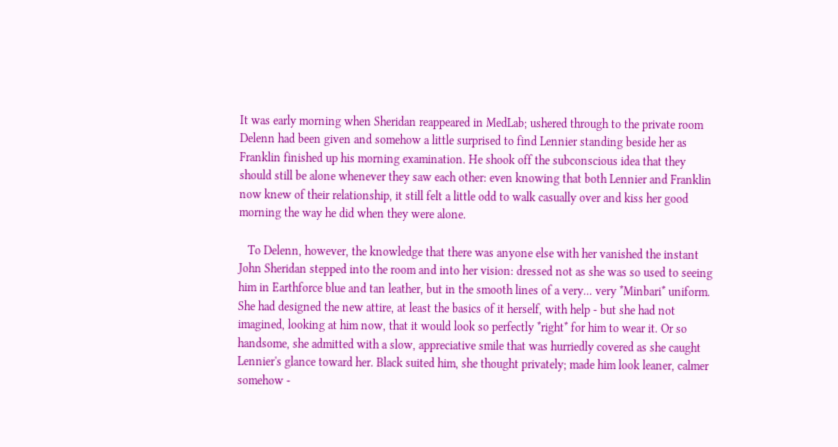It was early morning when Sheridan reappeared in MedLab; ushered through to the private room Delenn had been given and somehow a little surprised to find Lennier standing beside her as Franklin finished up his morning examination. He shook off the subconscious idea that they should still be alone whenever they saw each other: even knowing that both Lennier and Franklin now knew of their relationship, it still felt a little odd to walk casually over and kiss her good morning the way he did when they were alone.

   To Delenn, however, the knowledge that there was anyone else with her vanished the instant John Sheridan stepped into the room and into her vision: dressed not as she was so used to seeing him in Earthforce blue and tan leather, but in the smooth lines of a very... very *Minbari* uniform. She had designed the new attire, at least the basics of it herself, with help - but she had not imagined, looking at him now, that it would look so perfectly *right* for him to wear it. Or so handsome, she admitted with a slow, appreciative smile that was hurriedly covered as she caught Lennier's glance toward her. Black suited him, she thought privately; made him look leaner, calmer somehow -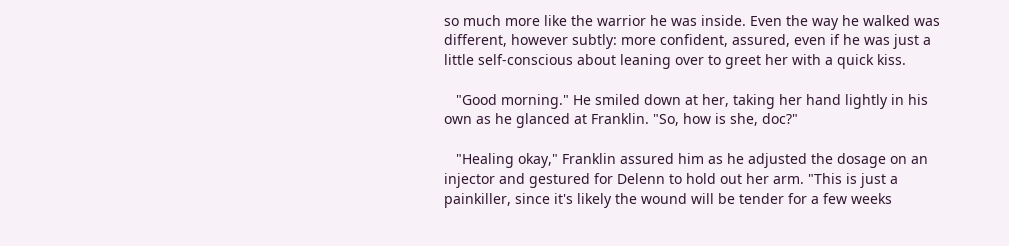so much more like the warrior he was inside. Even the way he walked was different, however subtly: more confident, assured, even if he was just a little self-conscious about leaning over to greet her with a quick kiss.

   "Good morning." He smiled down at her, taking her hand lightly in his own as he glanced at Franklin. "So, how is she, doc?"

   "Healing okay," Franklin assured him as he adjusted the dosage on an injector and gestured for Delenn to hold out her arm. "This is just a painkiller, since it's likely the wound will be tender for a few weeks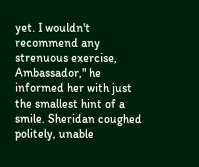yet. I wouldn't recommend any strenuous exercise, Ambassador," he informed her with just the smallest hint of a smile. Sheridan coughed politely, unable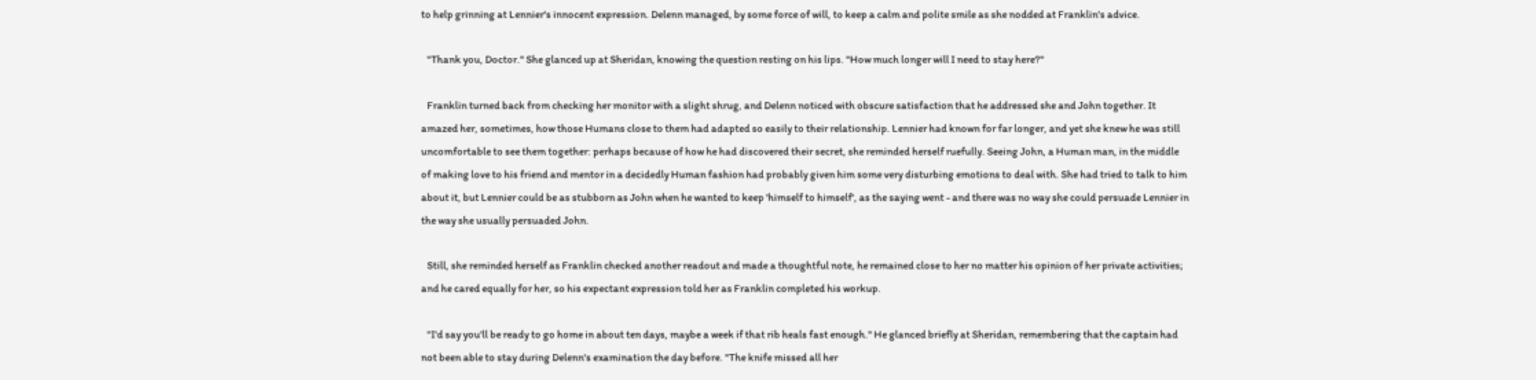to help grinning at Lennier's innocent expression. Delenn managed, by some force of will, to keep a calm and polite smile as she nodded at Franklin's advice.

   "Thank you, Doctor." She glanced up at Sheridan, knowing the question resting on his lips. "How much longer will I need to stay here?"

   Franklin turned back from checking her monitor with a slight shrug, and Delenn noticed with obscure satisfaction that he addressed she and John together. It amazed her, sometimes, how those Humans close to them had adapted so easily to their relationship. Lennier had known for far longer, and yet she knew he was still uncomfortable to see them together: perhaps because of how he had discovered their secret, she reminded herself ruefully. Seeing John, a Human man, in the middle of making love to his friend and mentor in a decidedly Human fashion had probably given him some very disturbing emotions to deal with. She had tried to talk to him about it, but Lennier could be as stubborn as John when he wanted to keep 'himself to himself', as the saying went - and there was no way she could persuade Lennier in the way she usually persuaded John.

   Still, she reminded herself as Franklin checked another readout and made a thoughtful note, he remained close to her no matter his opinion of her private activities; and he cared equally for her, so his expectant expression told her as Franklin completed his workup.

   "I'd say you'll be ready to go home in about ten days, maybe a week if that rib heals fast enough." He glanced briefly at Sheridan, remembering that the captain had not been able to stay during Delenn's examination the day before. "The knife missed all her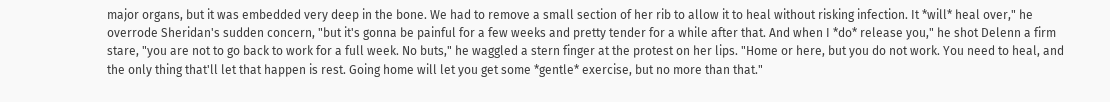major organs, but it was embedded very deep in the bone. We had to remove a small section of her rib to allow it to heal without risking infection. It *will* heal over," he overrode Sheridan's sudden concern, "but it's gonna be painful for a few weeks and pretty tender for a while after that. And when I *do* release you," he shot Delenn a firm stare, "you are not to go back to work for a full week. No buts," he waggled a stern finger at the protest on her lips. "Home or here, but you do not work. You need to heal, and the only thing that'll let that happen is rest. Going home will let you get some *gentle* exercise, but no more than that."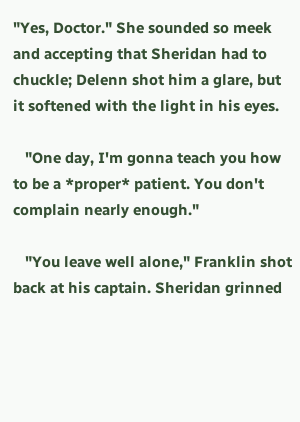"Yes, Doctor." She sounded so meek and accepting that Sheridan had to chuckle; Delenn shot him a glare, but it softened with the light in his eyes.

   "One day, I'm gonna teach you how to be a *proper* patient. You don't complain nearly enough."

   "You leave well alone," Franklin shot back at his captain. Sheridan grinned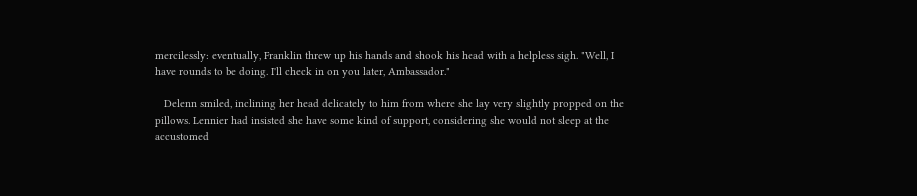mercilessly: eventually, Franklin threw up his hands and shook his head with a helpless sigh. "Well, I have rounds to be doing. I'll check in on you later, Ambassador."

   Delenn smiled, inclining her head delicately to him from where she lay very slightly propped on the pillows. Lennier had insisted she have some kind of support, considering she would not sleep at the accustomed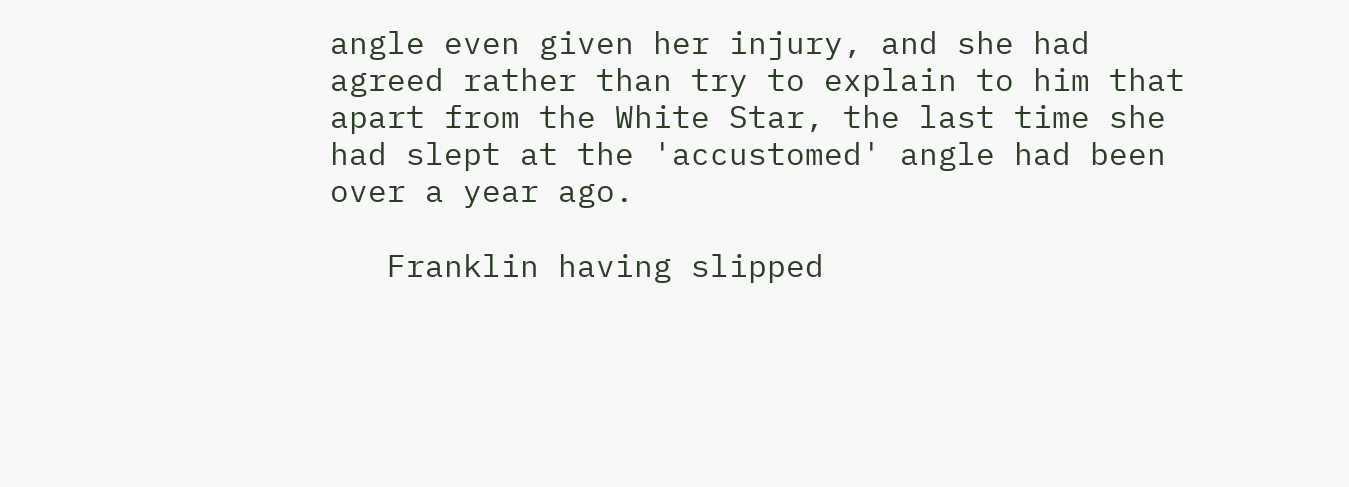angle even given her injury, and she had agreed rather than try to explain to him that apart from the White Star, the last time she had slept at the 'accustomed' angle had been over a year ago.

   Franklin having slipped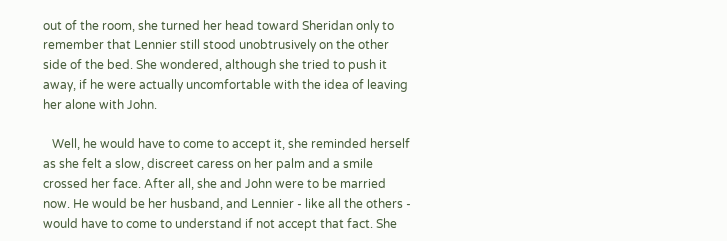out of the room, she turned her head toward Sheridan only to remember that Lennier still stood unobtrusively on the other side of the bed. She wondered, although she tried to push it away, if he were actually uncomfortable with the idea of leaving her alone with John.

   Well, he would have to come to accept it, she reminded herself as she felt a slow, discreet caress on her palm and a smile crossed her face. After all, she and John were to be married now. He would be her husband, and Lennier - like all the others - would have to come to understand if not accept that fact. She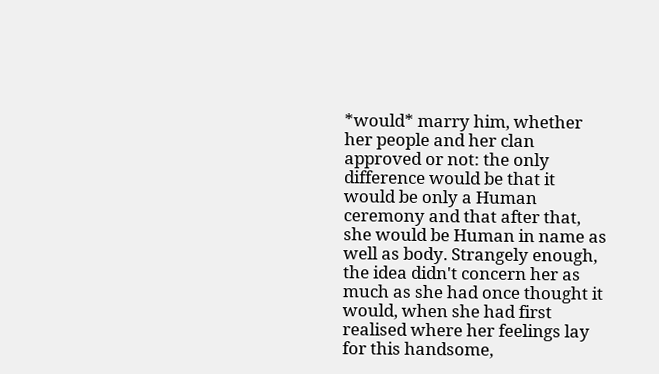*would* marry him, whether her people and her clan approved or not: the only difference would be that it would be only a Human ceremony and that after that, she would be Human in name as well as body. Strangely enough, the idea didn't concern her as much as she had once thought it would, when she had first realised where her feelings lay for this handsome,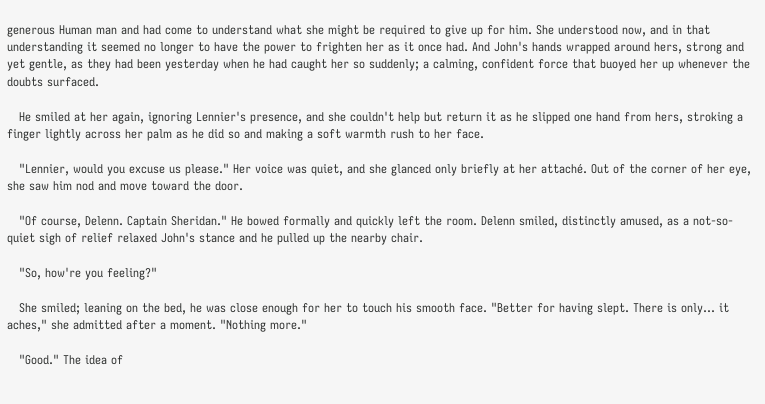generous Human man and had come to understand what she might be required to give up for him. She understood now, and in that understanding it seemed no longer to have the power to frighten her as it once had. And John's hands wrapped around hers, strong and yet gentle, as they had been yesterday when he had caught her so suddenly; a calming, confident force that buoyed her up whenever the doubts surfaced.

   He smiled at her again, ignoring Lennier's presence, and she couldn't help but return it as he slipped one hand from hers, stroking a finger lightly across her palm as he did so and making a soft warmth rush to her face.

   "Lennier, would you excuse us please." Her voice was quiet, and she glanced only briefly at her attaché. Out of the corner of her eye, she saw him nod and move toward the door.

   "Of course, Delenn. Captain Sheridan." He bowed formally and quickly left the room. Delenn smiled, distinctly amused, as a not-so-quiet sigh of relief relaxed John's stance and he pulled up the nearby chair.

   "So, how're you feeling?"

   She smiled; leaning on the bed, he was close enough for her to touch his smooth face. "Better for having slept. There is only... it aches," she admitted after a moment. "Nothing more."

   "Good." The idea of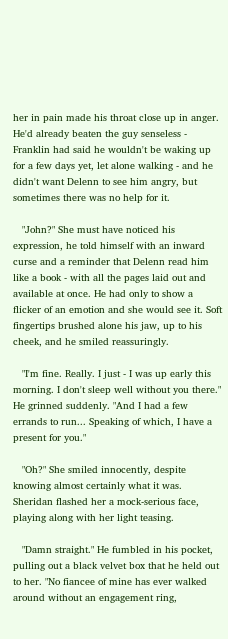her in pain made his throat close up in anger. He'd already beaten the guy senseless - Franklin had said he wouldn't be waking up for a few days yet, let alone walking - and he didn't want Delenn to see him angry, but sometimes there was no help for it.

   "John?" She must have noticed his expression, he told himself with an inward curse and a reminder that Delenn read him like a book - with all the pages laid out and available at once. He had only to show a flicker of an emotion and she would see it. Soft fingertips brushed alone his jaw, up to his cheek, and he smiled reassuringly.

   "I'm fine. Really. I just - I was up early this morning. I don't sleep well without you there." He grinned suddenly. "And I had a few errands to run... Speaking of which, I have a present for you."

   "Oh?" She smiled innocently, despite knowing almost certainly what it was. Sheridan flashed her a mock-serious face, playing along with her light teasing.

   "Damn straight." He fumbled in his pocket, pulling out a black velvet box that he held out to her. "No fiancee of mine has ever walked around without an engagement ring,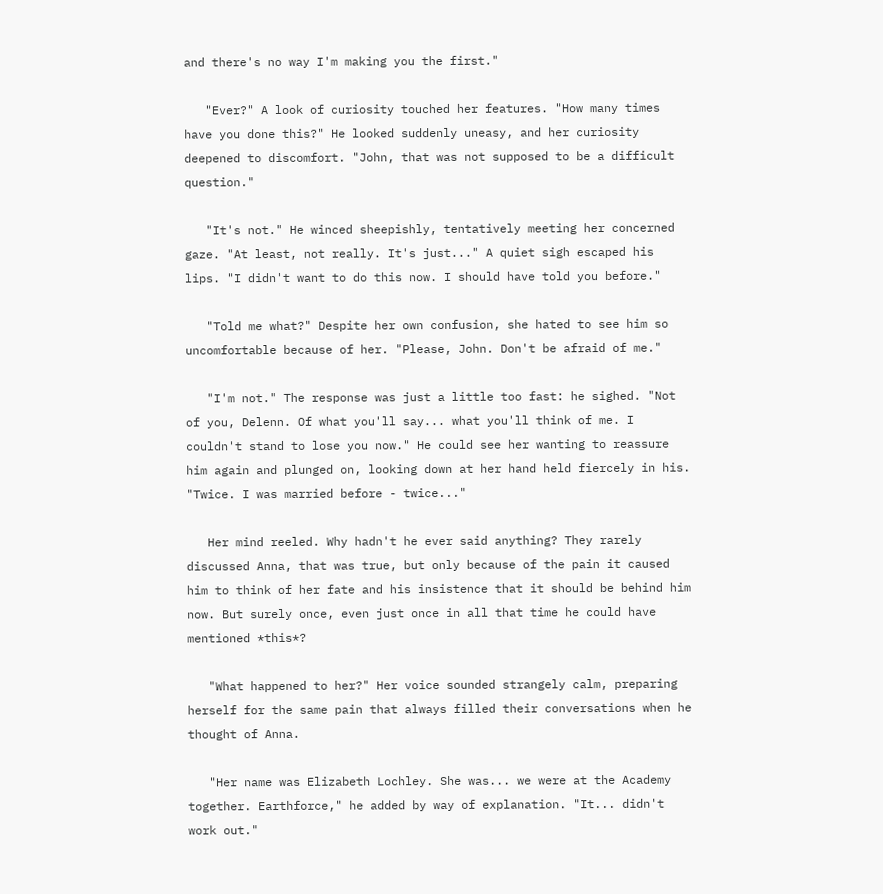and there's no way I'm making you the first."

   "Ever?" A look of curiosity touched her features. "How many times have you done this?" He looked suddenly uneasy, and her curiosity deepened to discomfort. "John, that was not supposed to be a difficult question."

   "It's not." He winced sheepishly, tentatively meeting her concerned gaze. "At least, not really. It's just..." A quiet sigh escaped his lips. "I didn't want to do this now. I should have told you before."

   "Told me what?" Despite her own confusion, she hated to see him so uncomfortable because of her. "Please, John. Don't be afraid of me."

   "I'm not." The response was just a little too fast: he sighed. "Not of you, Delenn. Of what you'll say... what you'll think of me. I couldn't stand to lose you now." He could see her wanting to reassure him again and plunged on, looking down at her hand held fiercely in his. "Twice. I was married before - twice..."

   Her mind reeled. Why hadn't he ever said anything? They rarely discussed Anna, that was true, but only because of the pain it caused him to think of her fate and his insistence that it should be behind him now. But surely once, even just once in all that time he could have mentioned *this*?

   "What happened to her?" Her voice sounded strangely calm, preparing herself for the same pain that always filled their conversations when he thought of Anna.

   "Her name was Elizabeth Lochley. She was... we were at the Academy together. Earthforce," he added by way of explanation. "It... didn't work out."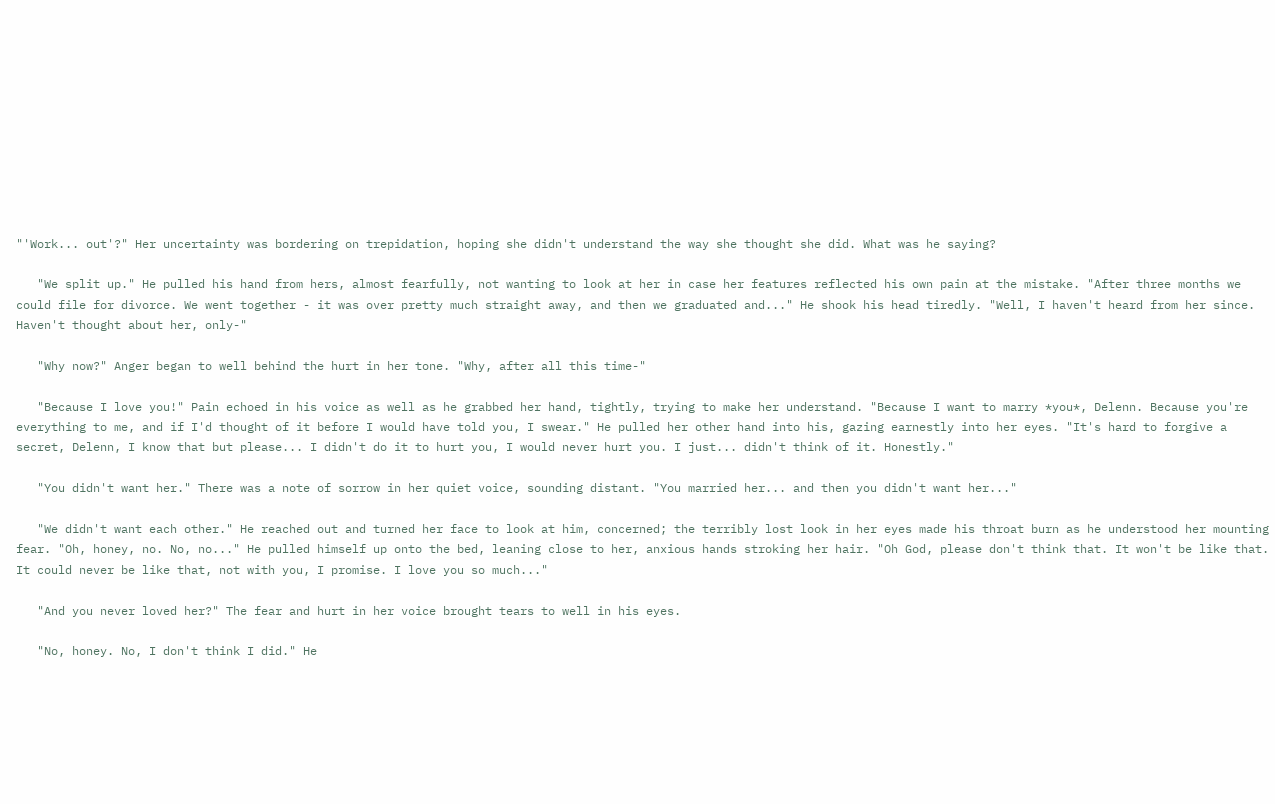"'Work... out'?" Her uncertainty was bordering on trepidation, hoping she didn't understand the way she thought she did. What was he saying?

   "We split up." He pulled his hand from hers, almost fearfully, not wanting to look at her in case her features reflected his own pain at the mistake. "After three months we could file for divorce. We went together - it was over pretty much straight away, and then we graduated and..." He shook his head tiredly. "Well, I haven't heard from her since. Haven't thought about her, only-"

   "Why now?" Anger began to well behind the hurt in her tone. "Why, after all this time-"

   "Because I love you!" Pain echoed in his voice as well as he grabbed her hand, tightly, trying to make her understand. "Because I want to marry *you*, Delenn. Because you're everything to me, and if I'd thought of it before I would have told you, I swear." He pulled her other hand into his, gazing earnestly into her eyes. "It's hard to forgive a secret, Delenn, I know that but please... I didn't do it to hurt you, I would never hurt you. I just... didn't think of it. Honestly."

   "You didn't want her." There was a note of sorrow in her quiet voice, sounding distant. "You married her... and then you didn't want her..."

   "We didn't want each other." He reached out and turned her face to look at him, concerned; the terribly lost look in her eyes made his throat burn as he understood her mounting fear. "Oh, honey, no. No, no..." He pulled himself up onto the bed, leaning close to her, anxious hands stroking her hair. "Oh God, please don't think that. It won't be like that. It could never be like that, not with you, I promise. I love you so much..."

   "And you never loved her?" The fear and hurt in her voice brought tears to well in his eyes.

   "No, honey. No, I don't think I did." He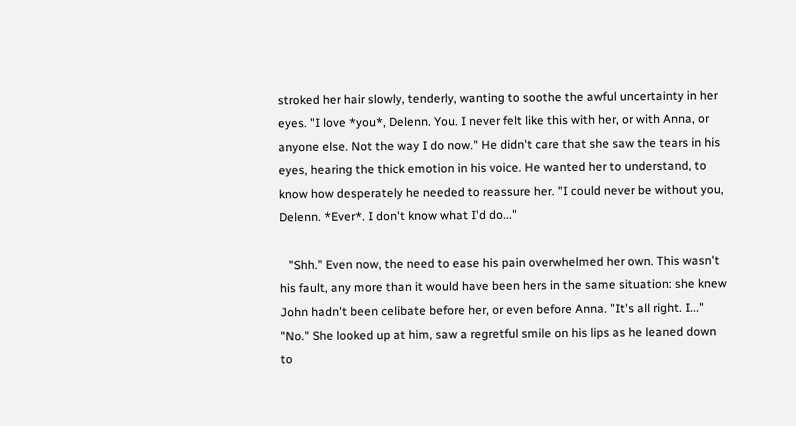stroked her hair slowly, tenderly, wanting to soothe the awful uncertainty in her eyes. "I love *you*, Delenn. You. I never felt like this with her, or with Anna, or anyone else. Not the way I do now." He didn't care that she saw the tears in his eyes, hearing the thick emotion in his voice. He wanted her to understand, to know how desperately he needed to reassure her. "I could never be without you, Delenn. *Ever*. I don't know what I'd do..."

   "Shh." Even now, the need to ease his pain overwhelmed her own. This wasn't his fault, any more than it would have been hers in the same situation: she knew John hadn't been celibate before her, or even before Anna. "It's all right. I..." "No." She looked up at him, saw a regretful smile on his lips as he leaned down to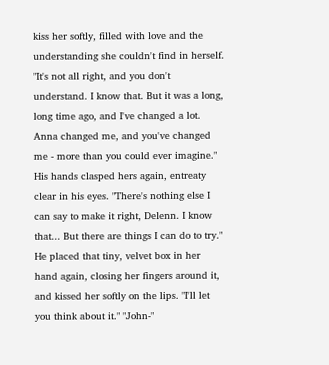kiss her softly, filled with love and the understanding she couldn't find in herself. "It's not all right, and you don't understand. I know that. But it was a long, long time ago, and I've changed a lot. Anna changed me, and you've changed me - more than you could ever imagine." His hands clasped hers again, entreaty clear in his eyes. "There's nothing else I can say to make it right, Delenn. I know that... But there are things I can do to try." He placed that tiny, velvet box in her hand again, closing her fingers around it, and kissed her softly on the lips. "I'll let you think about it." "John-"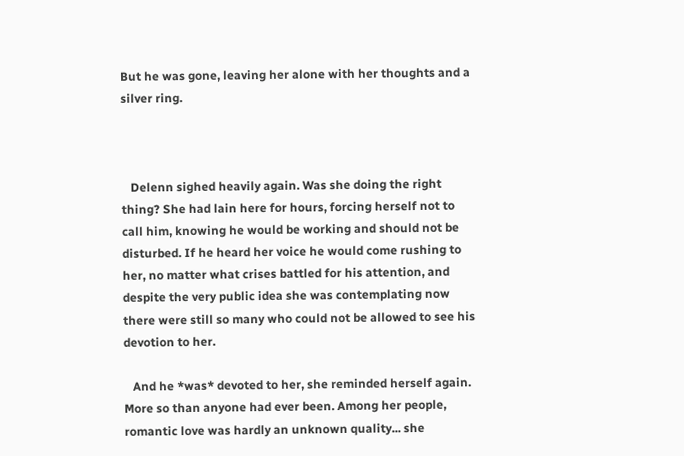But he was gone, leaving her alone with her thoughts and a silver ring.



   Delenn sighed heavily again. Was she doing the right thing? She had lain here for hours, forcing herself not to call him, knowing he would be working and should not be disturbed. If he heard her voice he would come rushing to her, no matter what crises battled for his attention, and despite the very public idea she was contemplating now there were still so many who could not be allowed to see his devotion to her.

   And he *was* devoted to her, she reminded herself again. More so than anyone had ever been. Among her people, romantic love was hardly an unknown quality... she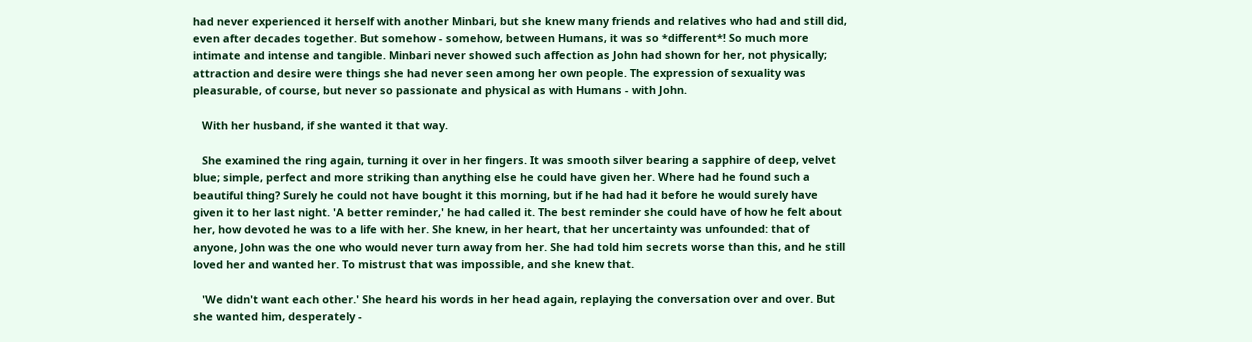had never experienced it herself with another Minbari, but she knew many friends and relatives who had and still did, even after decades together. But somehow - somehow, between Humans, it was so *different*! So much more intimate and intense and tangible. Minbari never showed such affection as John had shown for her, not physically; attraction and desire were things she had never seen among her own people. The expression of sexuality was pleasurable, of course, but never so passionate and physical as with Humans - with John.

   With her husband, if she wanted it that way.

   She examined the ring again, turning it over in her fingers. It was smooth silver bearing a sapphire of deep, velvet blue; simple, perfect and more striking than anything else he could have given her. Where had he found such a beautiful thing? Surely he could not have bought it this morning, but if he had had it before he would surely have given it to her last night. 'A better reminder,' he had called it. The best reminder she could have of how he felt about her, how devoted he was to a life with her. She knew, in her heart, that her uncertainty was unfounded: that of anyone, John was the one who would never turn away from her. She had told him secrets worse than this, and he still loved her and wanted her. To mistrust that was impossible, and she knew that.

   'We didn't want each other.' She heard his words in her head again, replaying the conversation over and over. But she wanted him, desperately -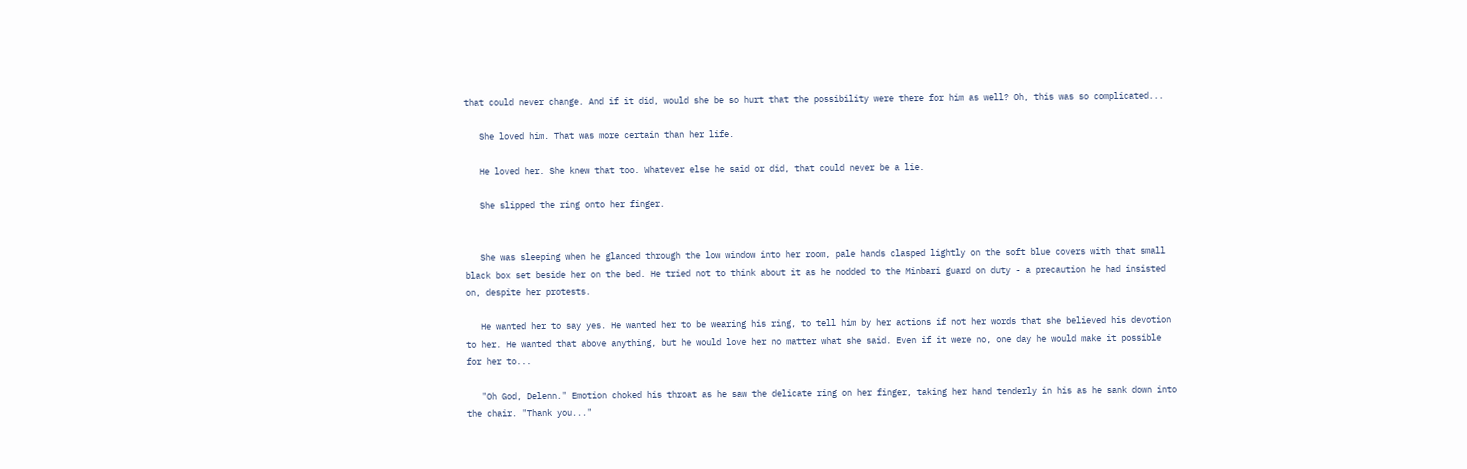that could never change. And if it did, would she be so hurt that the possibility were there for him as well? Oh, this was so complicated...

   She loved him. That was more certain than her life.

   He loved her. She knew that too. Whatever else he said or did, that could never be a lie.

   She slipped the ring onto her finger.


   She was sleeping when he glanced through the low window into her room, pale hands clasped lightly on the soft blue covers with that small black box set beside her on the bed. He tried not to think about it as he nodded to the Minbari guard on duty - a precaution he had insisted on, despite her protests.

   He wanted her to say yes. He wanted her to be wearing his ring, to tell him by her actions if not her words that she believed his devotion to her. He wanted that above anything, but he would love her no matter what she said. Even if it were no, one day he would make it possible for her to...

   "Oh God, Delenn." Emotion choked his throat as he saw the delicate ring on her finger, taking her hand tenderly in his as he sank down into the chair. "Thank you..."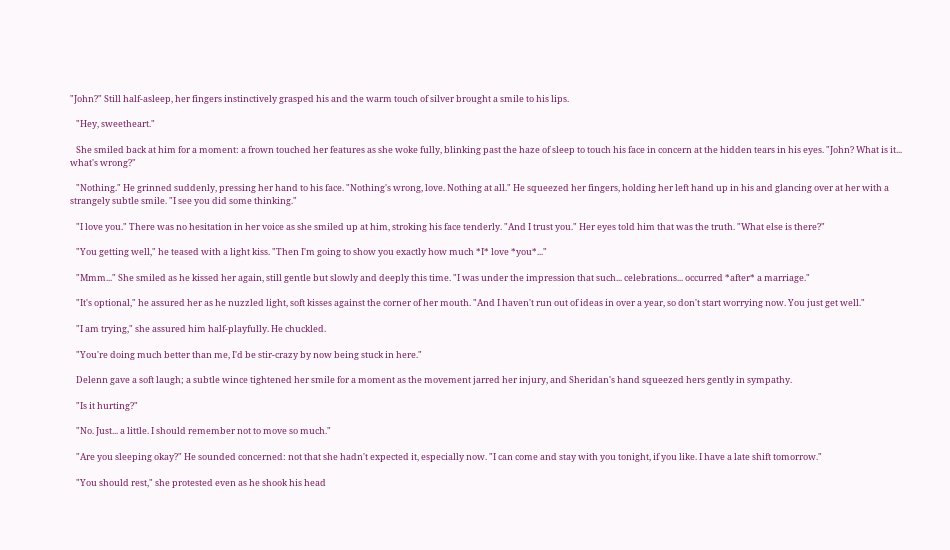"John?" Still half-asleep, her fingers instinctively grasped his and the warm touch of silver brought a smile to his lips.

   "Hey, sweetheart."

   She smiled back at him for a moment: a frown touched her features as she woke fully, blinking past the haze of sleep to touch his face in concern at the hidden tears in his eyes. "John? What is it... what's wrong?"

   "Nothing." He grinned suddenly, pressing her hand to his face. "Nothing's wrong, love. Nothing at all." He squeezed her fingers, holding her left hand up in his and glancing over at her with a strangely subtle smile. "I see you did some thinking."

   "I love you." There was no hesitation in her voice as she smiled up at him, stroking his face tenderly. "And I trust you." Her eyes told him that was the truth. "What else is there?"

   "You getting well," he teased with a light kiss. "Then I'm going to show you exactly how much *I* love *you*..."

   "Mmm..." She smiled as he kissed her again, still gentle but slowly and deeply this time. "I was under the impression that such... celebrations... occurred *after* a marriage."

   "It's optional," he assured her as he nuzzled light, soft kisses against the corner of her mouth. "And I haven't run out of ideas in over a year, so don't start worrying now. You just get well."

   "I am trying," she assured him half-playfully. He chuckled.

   "You're doing much better than me, I'd be stir-crazy by now being stuck in here."

   Delenn gave a soft laugh; a subtle wince tightened her smile for a moment as the movement jarred her injury, and Sheridan's hand squeezed hers gently in sympathy.

   "Is it hurting?"

   "No. Just... a little. I should remember not to move so much."

   "Are you sleeping okay?" He sounded concerned: not that she hadn't expected it, especially now. "I can come and stay with you tonight, if you like. I have a late shift tomorrow."

   "You should rest," she protested even as he shook his head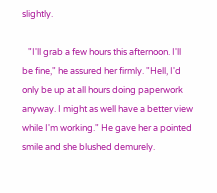slightly.

   "I'll grab a few hours this afternoon. I'll be fine," he assured her firmly. "Hell, I'd only be up at all hours doing paperwork anyway. I might as well have a better view while I'm working." He gave her a pointed smile and she blushed demurely.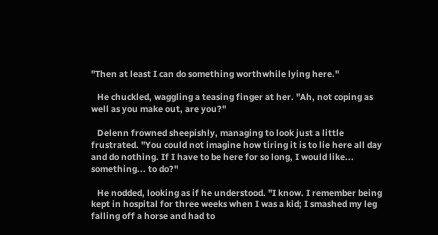"Then at least I can do something worthwhile lying here."

   He chuckled, waggling a teasing finger at her. "Ah, not coping as well as you make out, are you?"

   Delenn frowned sheepishly, managing to look just a little frustrated. "You could not imagine how tiring it is to lie here all day and do nothing. If I have to be here for so long, I would like... something... to do?"

   He nodded, looking as if he understood. "I know. I remember being kept in hospital for three weeks when I was a kid; I smashed my leg falling off a horse and had to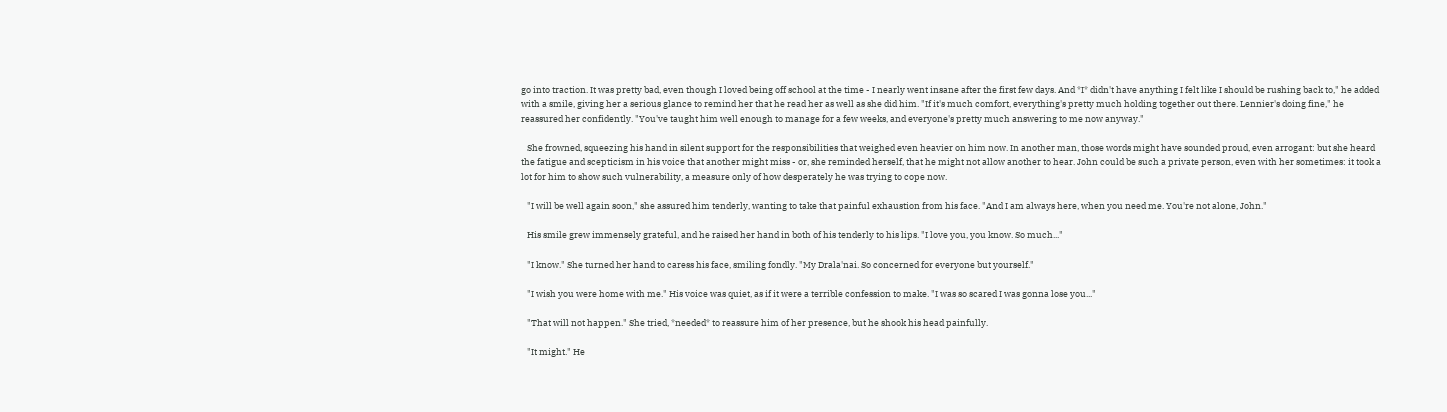go into traction. It was pretty bad, even though I loved being off school at the time - I nearly went insane after the first few days. And *I* didn't have anything I felt like I should be rushing back to," he added with a smile, giving her a serious glance to remind her that he read her as well as she did him. "If it's much comfort, everything's pretty much holding together out there. Lennier's doing fine," he reassured her confidently. "You've taught him well enough to manage for a few weeks, and everyone's pretty much answering to me now anyway."

   She frowned, squeezing his hand in silent support for the responsibilities that weighed even heavier on him now. In another man, those words might have sounded proud, even arrogant: but she heard the fatigue and scepticism in his voice that another might miss - or, she reminded herself, that he might not allow another to hear. John could be such a private person, even with her sometimes: it took a lot for him to show such vulnerability, a measure only of how desperately he was trying to cope now.

   "I will be well again soon," she assured him tenderly, wanting to take that painful exhaustion from his face. "And I am always here, when you need me. You're not alone, John."

   His smile grew immensely grateful, and he raised her hand in both of his tenderly to his lips. "I love you, you know. So much..."

   "I know." She turned her hand to caress his face, smiling fondly. "My Drala'nai. So concerned for everyone but yourself."

   "I wish you were home with me." His voice was quiet, as if it were a terrible confession to make. "I was so scared I was gonna lose you..."

   "That will not happen." She tried, *needed* to reassure him of her presence, but he shook his head painfully.

   "It might." He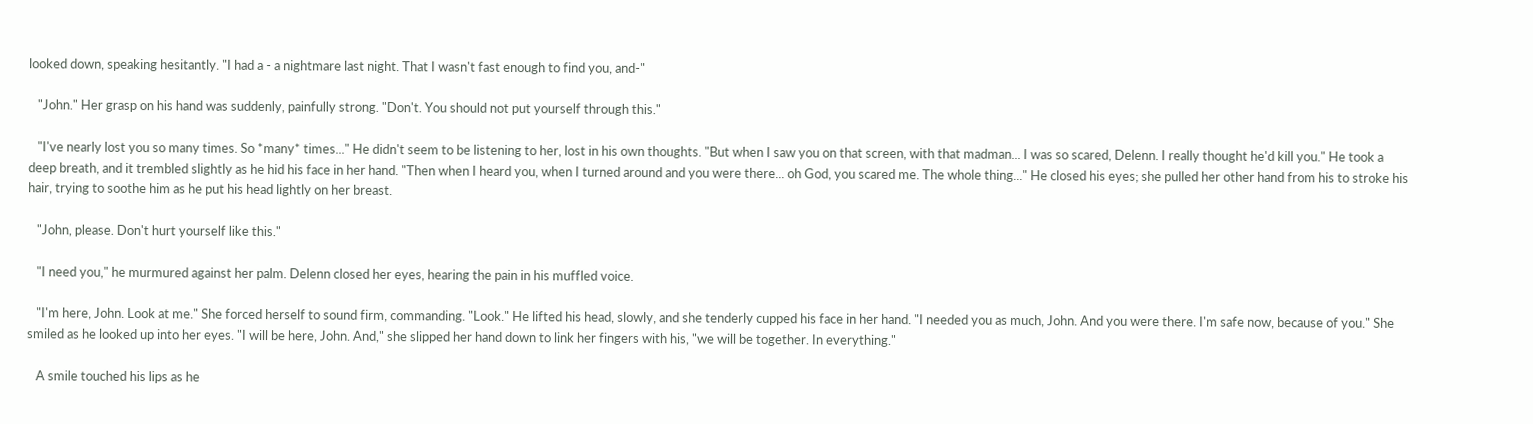looked down, speaking hesitantly. "I had a - a nightmare last night. That I wasn't fast enough to find you, and-"

   "John." Her grasp on his hand was suddenly, painfully strong. "Don't. You should not put yourself through this."

   "I've nearly lost you so many times. So *many* times..." He didn't seem to be listening to her, lost in his own thoughts. "But when I saw you on that screen, with that madman... I was so scared, Delenn. I really thought he'd kill you." He took a deep breath, and it trembled slightly as he hid his face in her hand. "Then when I heard you, when I turned around and you were there... oh God, you scared me. The whole thing..." He closed his eyes; she pulled her other hand from his to stroke his hair, trying to soothe him as he put his head lightly on her breast.

   "John, please. Don't hurt yourself like this."

   "I need you," he murmured against her palm. Delenn closed her eyes, hearing the pain in his muffled voice.

   "I'm here, John. Look at me." She forced herself to sound firm, commanding. "Look." He lifted his head, slowly, and she tenderly cupped his face in her hand. "I needed you as much, John. And you were there. I'm safe now, because of you." She smiled as he looked up into her eyes. "I will be here, John. And," she slipped her hand down to link her fingers with his, "we will be together. In everything."

   A smile touched his lips as he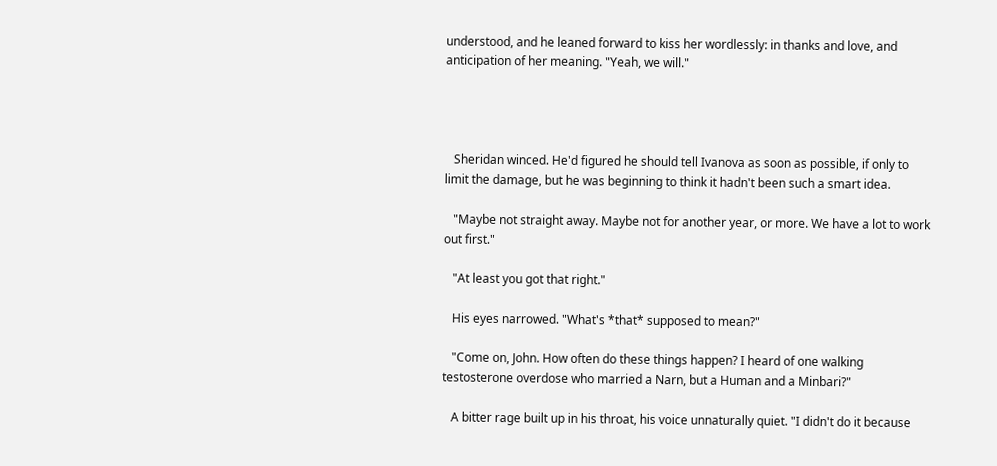understood, and he leaned forward to kiss her wordlessly: in thanks and love, and anticipation of her meaning. "Yeah, we will."




   Sheridan winced. He'd figured he should tell Ivanova as soon as possible, if only to limit the damage, but he was beginning to think it hadn't been such a smart idea.

   "Maybe not straight away. Maybe not for another year, or more. We have a lot to work out first."

   "At least you got that right."

   His eyes narrowed. "What's *that* supposed to mean?"

   "Come on, John. How often do these things happen? I heard of one walking testosterone overdose who married a Narn, but a Human and a Minbari?"

   A bitter rage built up in his throat, his voice unnaturally quiet. "I didn't do it because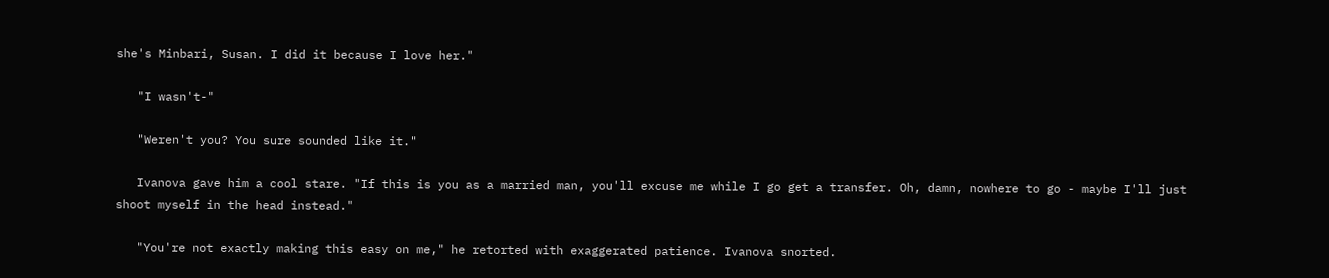she's Minbari, Susan. I did it because I love her."

   "I wasn't-"

   "Weren't you? You sure sounded like it."

   Ivanova gave him a cool stare. "If this is you as a married man, you'll excuse me while I go get a transfer. Oh, damn, nowhere to go - maybe I'll just shoot myself in the head instead."

   "You're not exactly making this easy on me," he retorted with exaggerated patience. Ivanova snorted.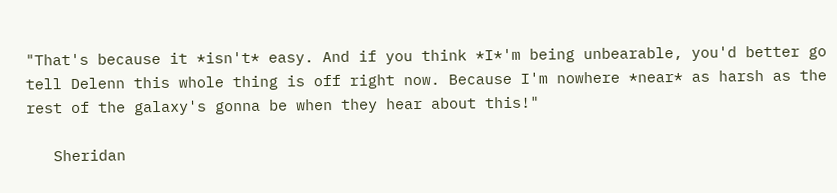"That's because it *isn't* easy. And if you think *I*'m being unbearable, you'd better go tell Delenn this whole thing is off right now. Because I'm nowhere *near* as harsh as the rest of the galaxy's gonna be when they hear about this!"

   Sheridan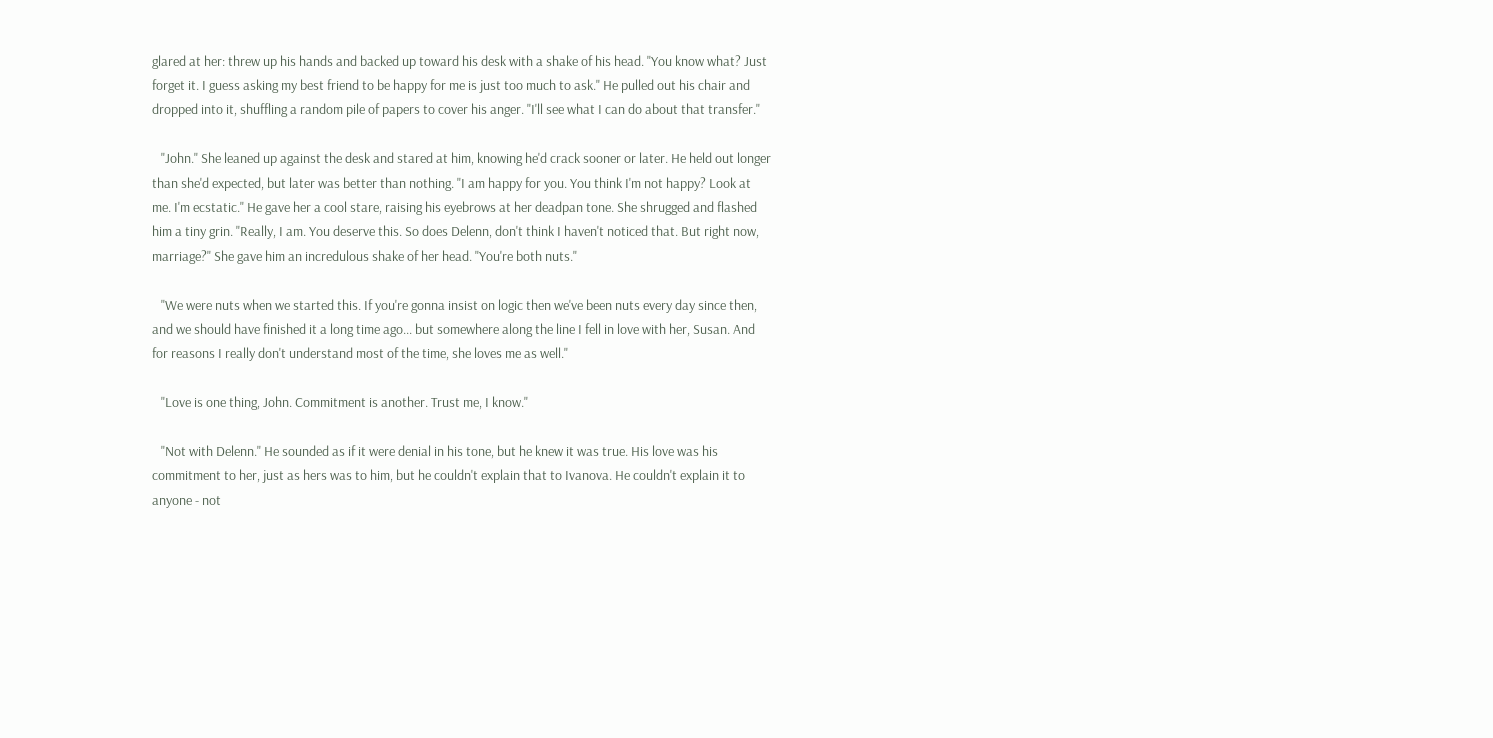glared at her: threw up his hands and backed up toward his desk with a shake of his head. "You know what? Just forget it. I guess asking my best friend to be happy for me is just too much to ask." He pulled out his chair and dropped into it, shuffling a random pile of papers to cover his anger. "I'll see what I can do about that transfer."

   "John." She leaned up against the desk and stared at him, knowing he'd crack sooner or later. He held out longer than she'd expected, but later was better than nothing. "I am happy for you. You think I'm not happy? Look at me. I'm ecstatic." He gave her a cool stare, raising his eyebrows at her deadpan tone. She shrugged and flashed him a tiny grin. "Really, I am. You deserve this. So does Delenn, don't think I haven't noticed that. But right now, marriage?" She gave him an incredulous shake of her head. "You're both nuts."

   "We were nuts when we started this. If you're gonna insist on logic then we've been nuts every day since then, and we should have finished it a long time ago... but somewhere along the line I fell in love with her, Susan. And for reasons I really don't understand most of the time, she loves me as well."

   "Love is one thing, John. Commitment is another. Trust me, I know."

   "Not with Delenn." He sounded as if it were denial in his tone, but he knew it was true. His love was his commitment to her, just as hers was to him, but he couldn't explain that to Ivanova. He couldn't explain it to anyone - not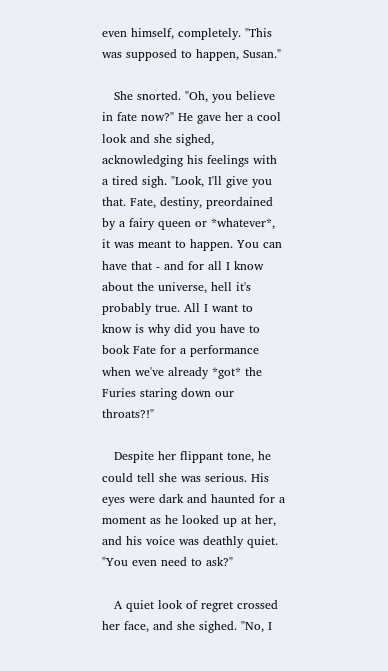even himself, completely. "This was supposed to happen, Susan."

   She snorted. "Oh, you believe in fate now?" He gave her a cool look and she sighed, acknowledging his feelings with a tired sigh. "Look, I'll give you that. Fate, destiny, preordained by a fairy queen or *whatever*, it was meant to happen. You can have that - and for all I know about the universe, hell it's probably true. All I want to know is why did you have to book Fate for a performance when we've already *got* the Furies staring down our throats?!"

   Despite her flippant tone, he could tell she was serious. His eyes were dark and haunted for a moment as he looked up at her, and his voice was deathly quiet. "You even need to ask?"

   A quiet look of regret crossed her face, and she sighed. "No, I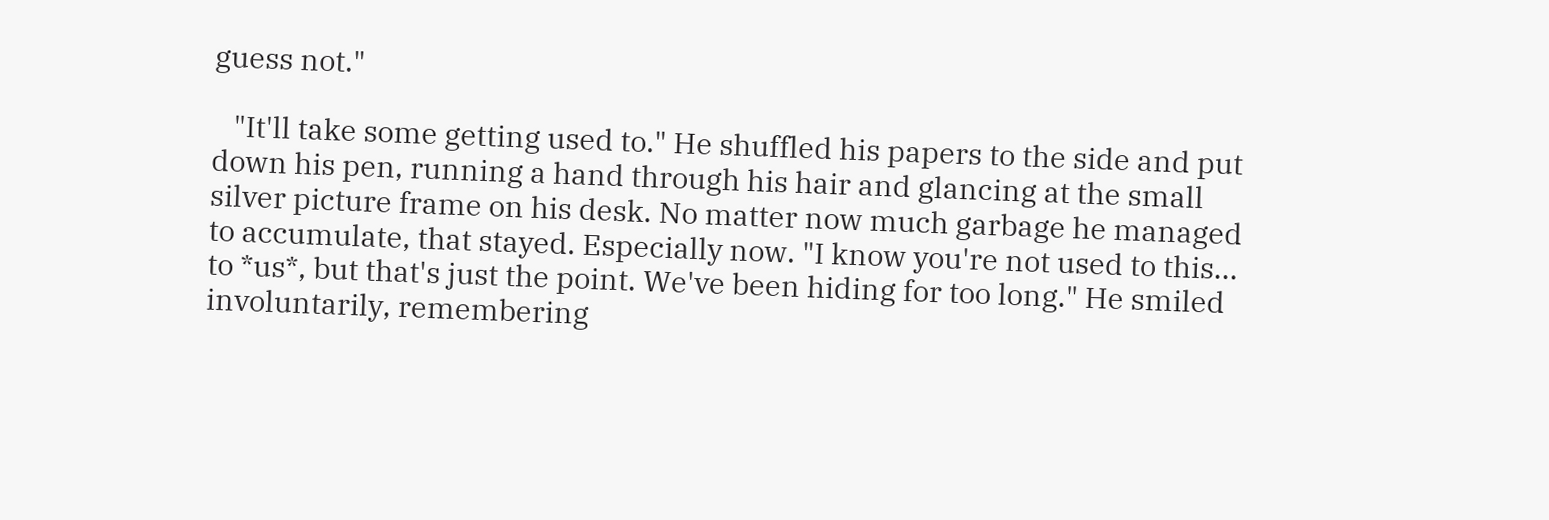guess not."

   "It'll take some getting used to." He shuffled his papers to the side and put down his pen, running a hand through his hair and glancing at the small silver picture frame on his desk. No matter now much garbage he managed to accumulate, that stayed. Especially now. "I know you're not used to this... to *us*, but that's just the point. We've been hiding for too long." He smiled involuntarily, remembering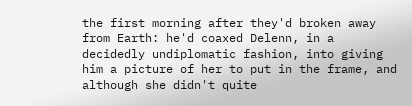the first morning after they'd broken away from Earth: he'd coaxed Delenn, in a decidedly undiplomatic fashion, into giving him a picture of her to put in the frame, and although she didn't quite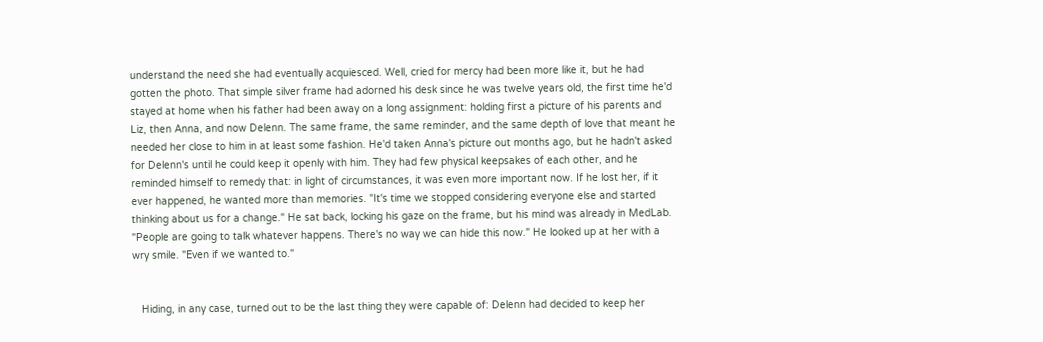understand the need she had eventually acquiesced. Well, cried for mercy had been more like it, but he had gotten the photo. That simple silver frame had adorned his desk since he was twelve years old, the first time he'd stayed at home when his father had been away on a long assignment: holding first a picture of his parents and Liz, then Anna, and now Delenn. The same frame, the same reminder, and the same depth of love that meant he needed her close to him in at least some fashion. He'd taken Anna's picture out months ago, but he hadn't asked for Delenn's until he could keep it openly with him. They had few physical keepsakes of each other, and he reminded himself to remedy that: in light of circumstances, it was even more important now. If he lost her, if it ever happened, he wanted more than memories. "It's time we stopped considering everyone else and started thinking about us for a change." He sat back, locking his gaze on the frame, but his mind was already in MedLab. "People are going to talk whatever happens. There's no way we can hide this now." He looked up at her with a wry smile. "Even if we wanted to."


   Hiding, in any case, turned out to be the last thing they were capable of: Delenn had decided to keep her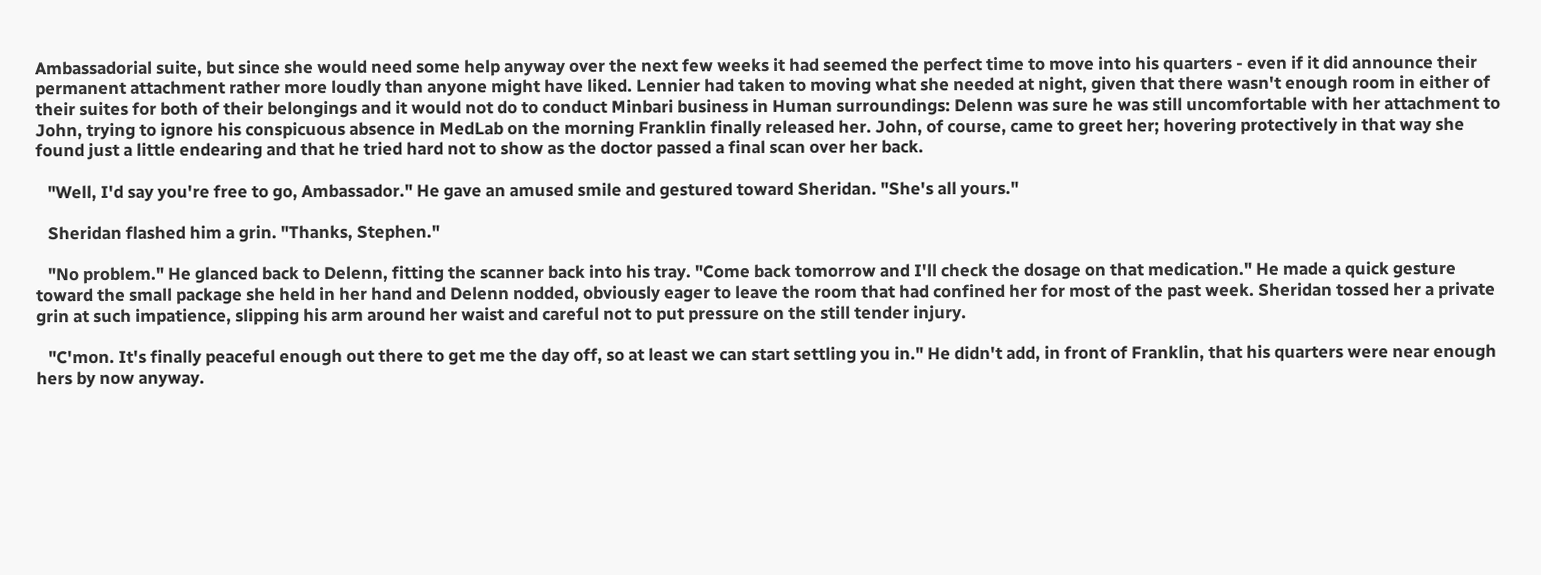Ambassadorial suite, but since she would need some help anyway over the next few weeks it had seemed the perfect time to move into his quarters - even if it did announce their permanent attachment rather more loudly than anyone might have liked. Lennier had taken to moving what she needed at night, given that there wasn't enough room in either of their suites for both of their belongings and it would not do to conduct Minbari business in Human surroundings: Delenn was sure he was still uncomfortable with her attachment to John, trying to ignore his conspicuous absence in MedLab on the morning Franklin finally released her. John, of course, came to greet her; hovering protectively in that way she found just a little endearing and that he tried hard not to show as the doctor passed a final scan over her back.

   "Well, I'd say you're free to go, Ambassador." He gave an amused smile and gestured toward Sheridan. "She's all yours."

   Sheridan flashed him a grin. "Thanks, Stephen."

   "No problem." He glanced back to Delenn, fitting the scanner back into his tray. "Come back tomorrow and I'll check the dosage on that medication." He made a quick gesture toward the small package she held in her hand and Delenn nodded, obviously eager to leave the room that had confined her for most of the past week. Sheridan tossed her a private grin at such impatience, slipping his arm around her waist and careful not to put pressure on the still tender injury.

   "C'mon. It's finally peaceful enough out there to get me the day off, so at least we can start settling you in." He didn't add, in front of Franklin, that his quarters were near enough hers by now anyway.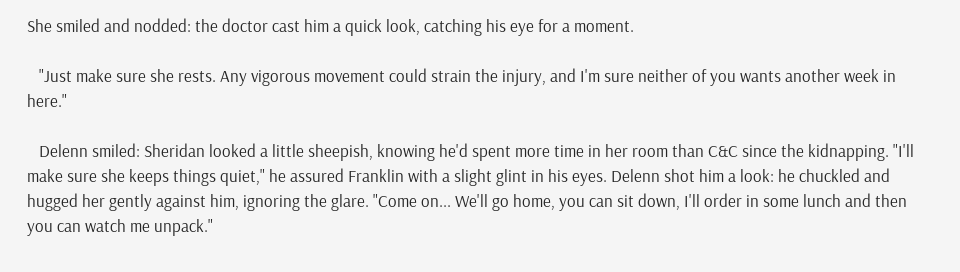She smiled and nodded: the doctor cast him a quick look, catching his eye for a moment.

   "Just make sure she rests. Any vigorous movement could strain the injury, and I'm sure neither of you wants another week in here."

   Delenn smiled: Sheridan looked a little sheepish, knowing he'd spent more time in her room than C&C since the kidnapping. "I'll make sure she keeps things quiet," he assured Franklin with a slight glint in his eyes. Delenn shot him a look: he chuckled and hugged her gently against him, ignoring the glare. "Come on... We'll go home, you can sit down, I'll order in some lunch and then you can watch me unpack."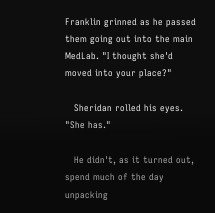Franklin grinned as he passed them going out into the main MedLab. "I thought she'd moved into your place?"

   Sheridan rolled his eyes. "She has."

   He didn't, as it turned out, spend much of the day unpacking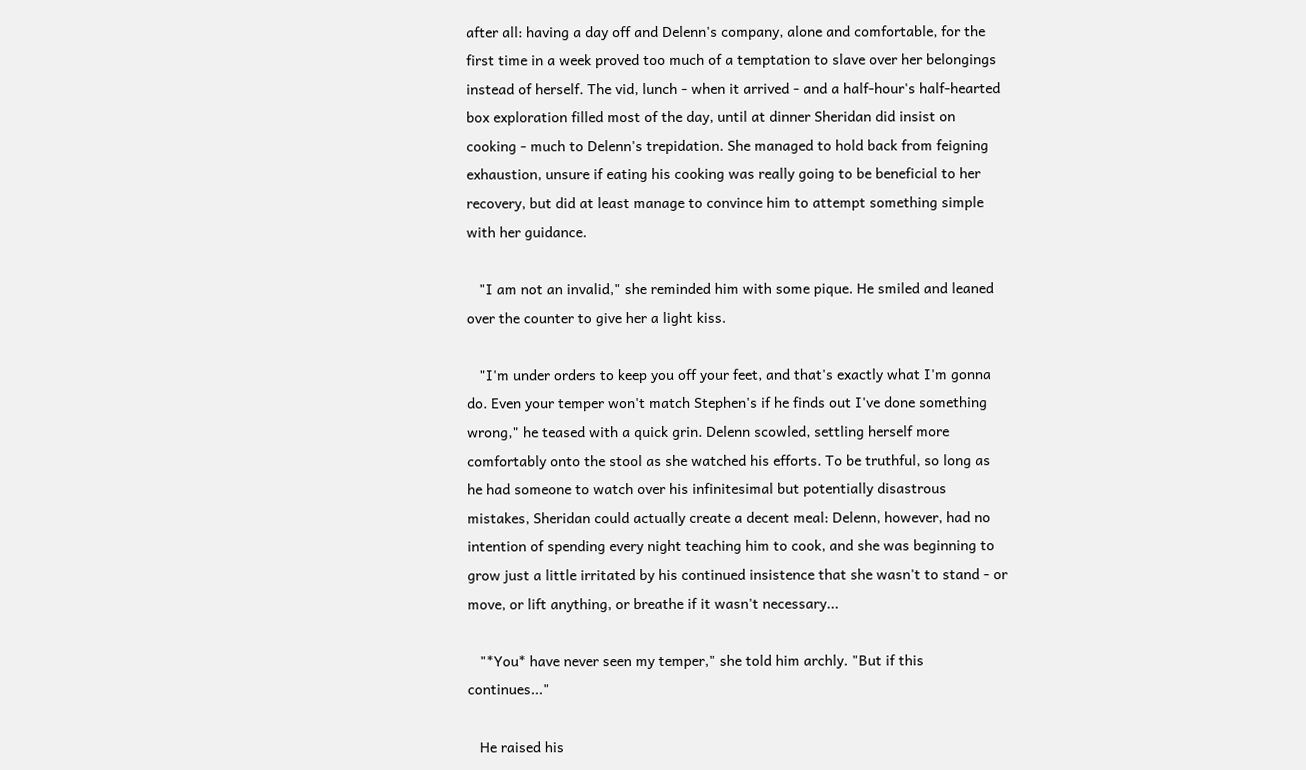after all: having a day off and Delenn's company, alone and comfortable, for the first time in a week proved too much of a temptation to slave over her belongings instead of herself. The vid, lunch - when it arrived - and a half-hour's half-hearted box exploration filled most of the day, until at dinner Sheridan did insist on cooking - much to Delenn's trepidation. She managed to hold back from feigning exhaustion, unsure if eating his cooking was really going to be beneficial to her recovery, but did at least manage to convince him to attempt something simple with her guidance.

   "I am not an invalid," she reminded him with some pique. He smiled and leaned over the counter to give her a light kiss.

   "I'm under orders to keep you off your feet, and that's exactly what I'm gonna do. Even your temper won't match Stephen's if he finds out I've done something wrong," he teased with a quick grin. Delenn scowled, settling herself more comfortably onto the stool as she watched his efforts. To be truthful, so long as he had someone to watch over his infinitesimal but potentially disastrous mistakes, Sheridan could actually create a decent meal: Delenn, however, had no intention of spending every night teaching him to cook, and she was beginning to grow just a little irritated by his continued insistence that she wasn't to stand - or move, or lift anything, or breathe if it wasn't necessary...

   "*You* have never seen my temper," she told him archly. "But if this continues..."

   He raised his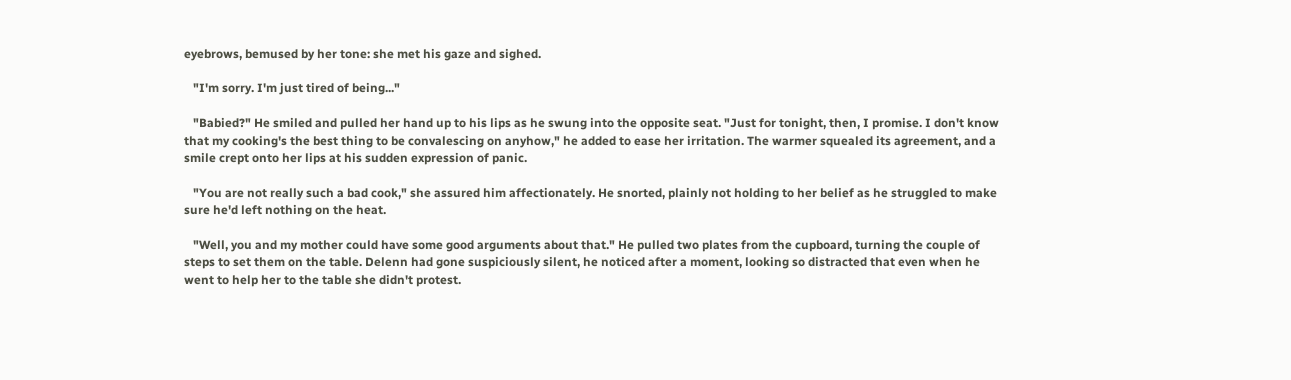eyebrows, bemused by her tone: she met his gaze and sighed.

   "I'm sorry. I'm just tired of being..."

   "Babied?" He smiled and pulled her hand up to his lips as he swung into the opposite seat. "Just for tonight, then, I promise. I don't know that my cooking's the best thing to be convalescing on anyhow," he added to ease her irritation. The warmer squealed its agreement, and a smile crept onto her lips at his sudden expression of panic.

   "You are not really such a bad cook," she assured him affectionately. He snorted, plainly not holding to her belief as he struggled to make sure he'd left nothing on the heat.

   "Well, you and my mother could have some good arguments about that." He pulled two plates from the cupboard, turning the couple of steps to set them on the table. Delenn had gone suspiciously silent, he noticed after a moment, looking so distracted that even when he went to help her to the table she didn't protest.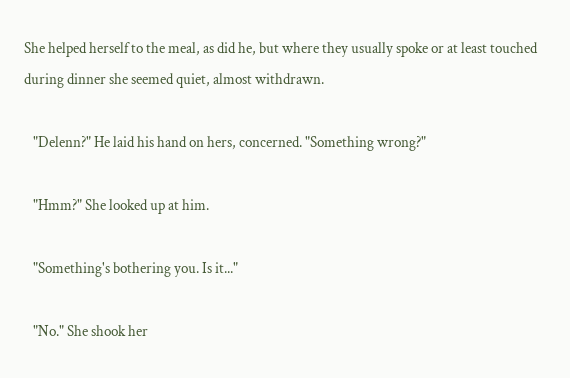She helped herself to the meal, as did he, but where they usually spoke or at least touched during dinner she seemed quiet, almost withdrawn.

   "Delenn?" He laid his hand on hers, concerned. "Something wrong?"

   "Hmm?" She looked up at him.

   "Something's bothering you. Is it..."

   "No." She shook her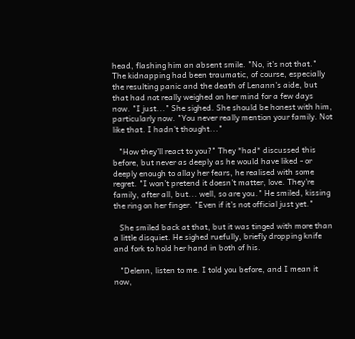head, flashing him an absent smile. "No, it's not that." The kidnapping had been traumatic, of course, especially the resulting panic and the death of Lenann's aide, but that had not really weighed on her mind for a few days now. "I just..." She sighed. She should be honest with him, particularly now. "You never really mention your family. Not like that. I hadn't thought..."

   "How they'll react to you?" They *had* discussed this before, but never as deeply as he would have liked - or deeply enough to allay her fears, he realised with some regret. "I won't pretend it doesn't matter, love. They're family, after all, but... well, so are you." He smiled, kissing the ring on her finger. "Even if it's not official just yet."

   She smiled back at that, but it was tinged with more than a little disquiet. He sighed ruefully, briefly dropping knife and fork to hold her hand in both of his.

   "Delenn, listen to me. I told you before, and I mean it now,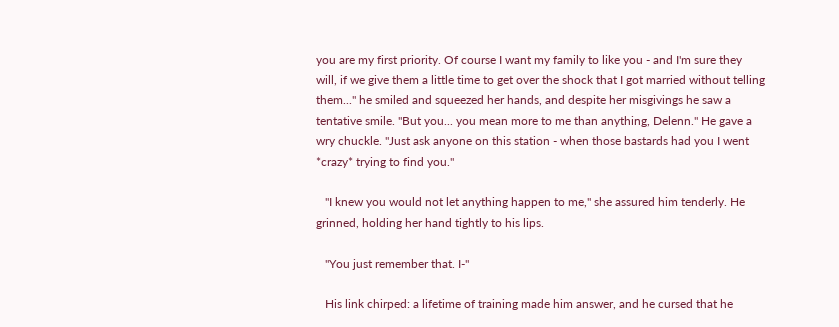you are my first priority. Of course I want my family to like you - and I'm sure they will, if we give them a little time to get over the shock that I got married without telling them..." he smiled and squeezed her hands, and despite her misgivings he saw a tentative smile. "But you... you mean more to me than anything, Delenn." He gave a wry chuckle. "Just ask anyone on this station - when those bastards had you I went *crazy* trying to find you."

   "I knew you would not let anything happen to me," she assured him tenderly. He grinned, holding her hand tightly to his lips.

   "You just remember that. I-"

   His link chirped: a lifetime of training made him answer, and he cursed that he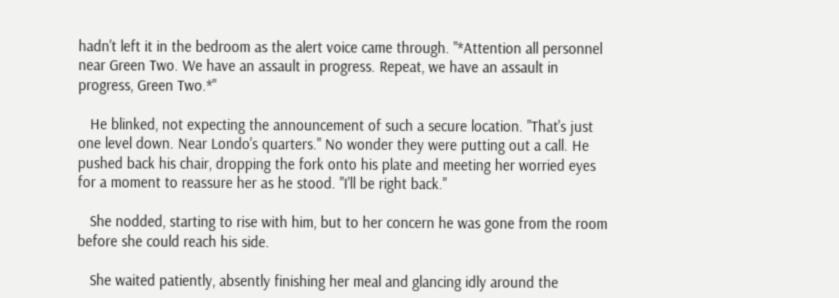hadn't left it in the bedroom as the alert voice came through. "*Attention all personnel near Green Two. We have an assault in progress. Repeat, we have an assault in progress, Green Two.*"

   He blinked, not expecting the announcement of such a secure location. "That's just one level down. Near Londo's quarters." No wonder they were putting out a call. He pushed back his chair, dropping the fork onto his plate and meeting her worried eyes for a moment to reassure her as he stood. "I'll be right back."

   She nodded, starting to rise with him, but to her concern he was gone from the room before she could reach his side.

   She waited patiently, absently finishing her meal and glancing idly around the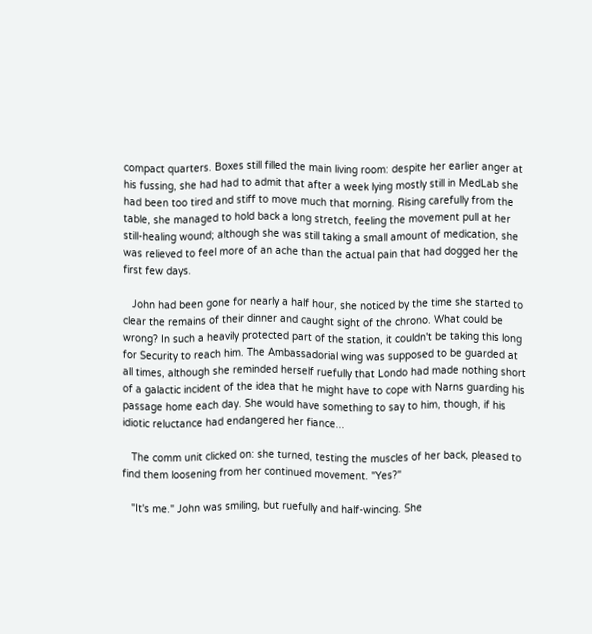compact quarters. Boxes still filled the main living room: despite her earlier anger at his fussing, she had had to admit that after a week lying mostly still in MedLab she had been too tired and stiff to move much that morning. Rising carefully from the table, she managed to hold back a long stretch, feeling the movement pull at her still-healing wound; although she was still taking a small amount of medication, she was relieved to feel more of an ache than the actual pain that had dogged her the first few days.

   John had been gone for nearly a half hour, she noticed by the time she started to clear the remains of their dinner and caught sight of the chrono. What could be wrong? In such a heavily protected part of the station, it couldn't be taking this long for Security to reach him. The Ambassadorial wing was supposed to be guarded at all times, although she reminded herself ruefully that Londo had made nothing short of a galactic incident of the idea that he might have to cope with Narns guarding his passage home each day. She would have something to say to him, though, if his idiotic reluctance had endangered her fiance...

   The comm unit clicked on: she turned, testing the muscles of her back, pleased to find them loosening from her continued movement. "Yes?"

   "It's me." John was smiling, but ruefully and half-wincing. She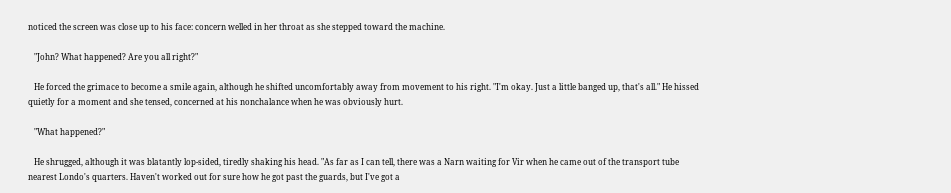noticed the screen was close up to his face: concern welled in her throat as she stepped toward the machine.

   "John? What happened? Are you all right?"

   He forced the grimace to become a smile again, although he shifted uncomfortably away from movement to his right. "I'm okay. Just a little banged up, that's all." He hissed quietly for a moment and she tensed, concerned at his nonchalance when he was obviously hurt.

   "What happened?"

   He shrugged, although it was blatantly lop-sided, tiredly shaking his head. "As far as I can tell, there was a Narn waiting for Vir when he came out of the transport tube nearest Londo's quarters. Haven't worked out for sure how he got past the guards, but I've got a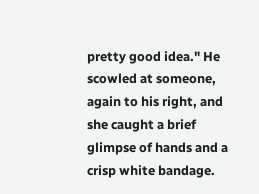pretty good idea." He scowled at someone, again to his right, and she caught a brief glimpse of hands and a crisp white bandage.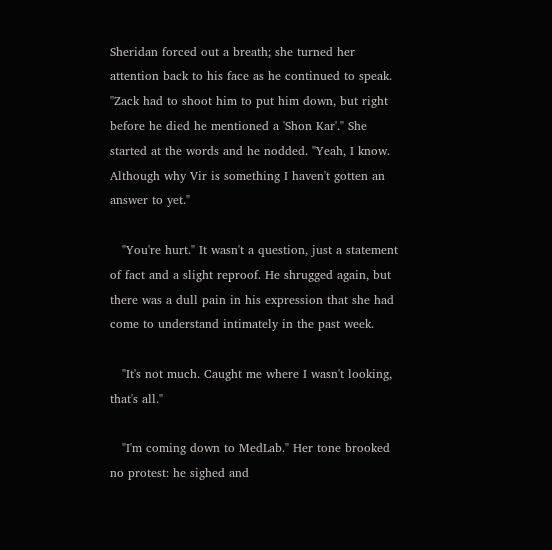Sheridan forced out a breath; she turned her attention back to his face as he continued to speak. "Zack had to shoot him to put him down, but right before he died he mentioned a 'Shon Kar'." She started at the words and he nodded. "Yeah, I know. Although why Vir is something I haven't gotten an answer to yet."

   "You're hurt." It wasn't a question, just a statement of fact and a slight reproof. He shrugged again, but there was a dull pain in his expression that she had come to understand intimately in the past week.

   "It's not much. Caught me where I wasn't looking, that's all."

   "I'm coming down to MedLab." Her tone brooked no protest: he sighed and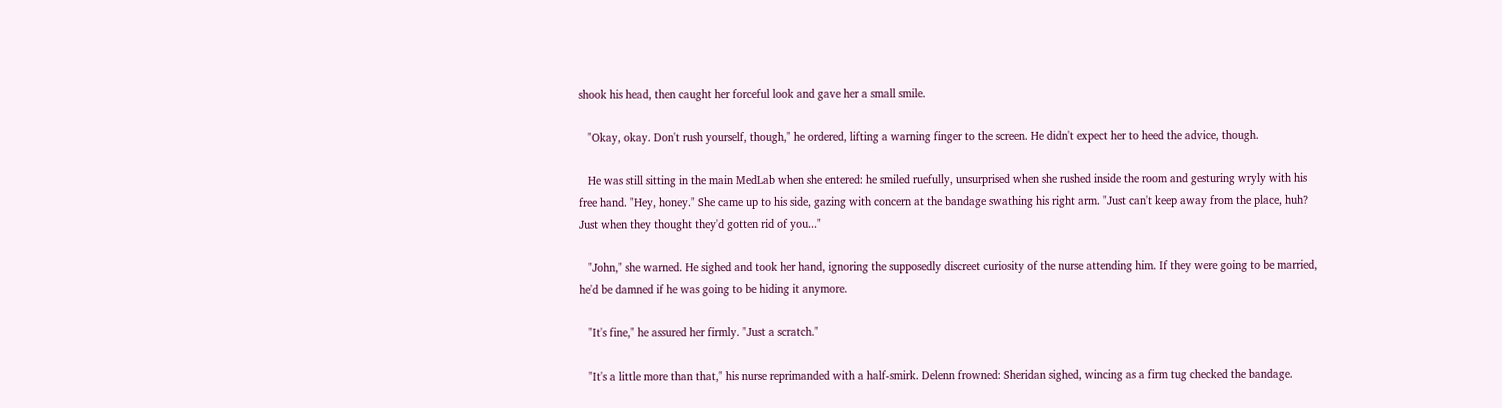shook his head, then caught her forceful look and gave her a small smile.

   "Okay, okay. Don't rush yourself, though," he ordered, lifting a warning finger to the screen. He didn't expect her to heed the advice, though.

   He was still sitting in the main MedLab when she entered: he smiled ruefully, unsurprised when she rushed inside the room and gesturing wryly with his free hand. "Hey, honey." She came up to his side, gazing with concern at the bandage swathing his right arm. "Just can't keep away from the place, huh? Just when they thought they'd gotten rid of you..."

   "John," she warned. He sighed and took her hand, ignoring the supposedly discreet curiosity of the nurse attending him. If they were going to be married, he'd be damned if he was going to be hiding it anymore.

   "It's fine," he assured her firmly. "Just a scratch."

   "It's a little more than that," his nurse reprimanded with a half-smirk. Delenn frowned: Sheridan sighed, wincing as a firm tug checked the bandage.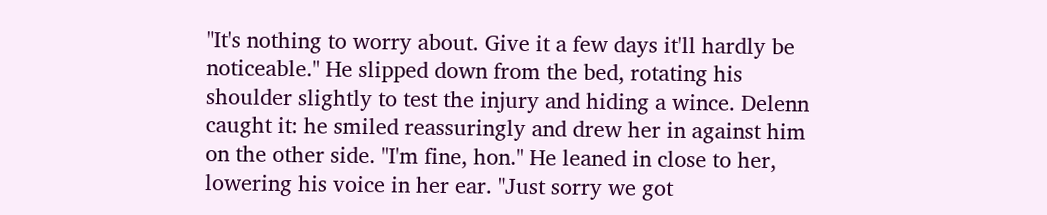"It's nothing to worry about. Give it a few days it'll hardly be noticeable." He slipped down from the bed, rotating his shoulder slightly to test the injury and hiding a wince. Delenn caught it: he smiled reassuringly and drew her in against him on the other side. "I'm fine, hon." He leaned in close to her, lowering his voice in her ear. "Just sorry we got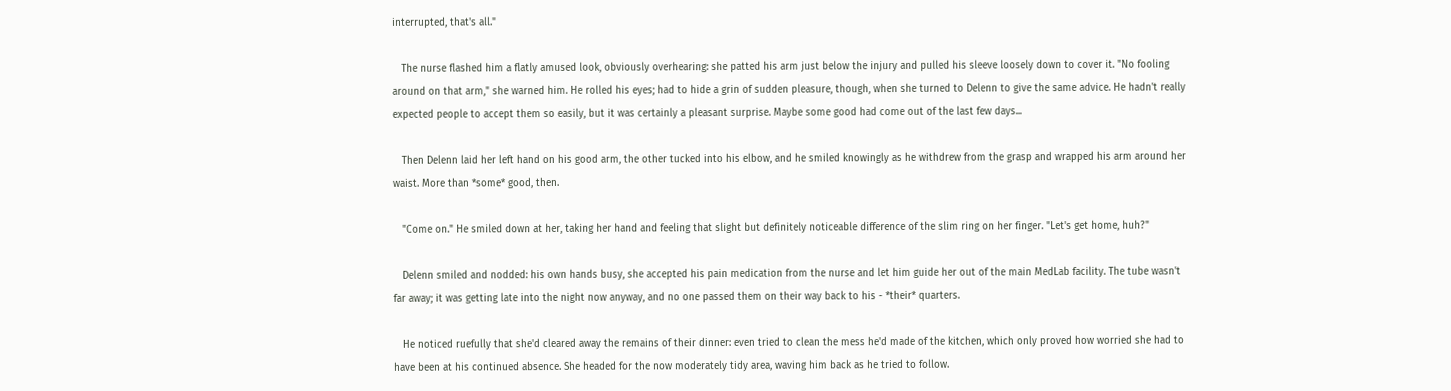interrupted, that's all."

   The nurse flashed him a flatly amused look, obviously overhearing: she patted his arm just below the injury and pulled his sleeve loosely down to cover it. "No fooling around on that arm," she warned him. He rolled his eyes; had to hide a grin of sudden pleasure, though, when she turned to Delenn to give the same advice. He hadn't really expected people to accept them so easily, but it was certainly a pleasant surprise. Maybe some good had come out of the last few days...

   Then Delenn laid her left hand on his good arm, the other tucked into his elbow, and he smiled knowingly as he withdrew from the grasp and wrapped his arm around her waist. More than *some* good, then.

   "Come on." He smiled down at her, taking her hand and feeling that slight but definitely noticeable difference of the slim ring on her finger. "Let's get home, huh?"

   Delenn smiled and nodded: his own hands busy, she accepted his pain medication from the nurse and let him guide her out of the main MedLab facility. The tube wasn't far away; it was getting late into the night now anyway, and no one passed them on their way back to his - *their* quarters.

   He noticed ruefully that she'd cleared away the remains of their dinner: even tried to clean the mess he'd made of the kitchen, which only proved how worried she had to have been at his continued absence. She headed for the now moderately tidy area, waving him back as he tried to follow.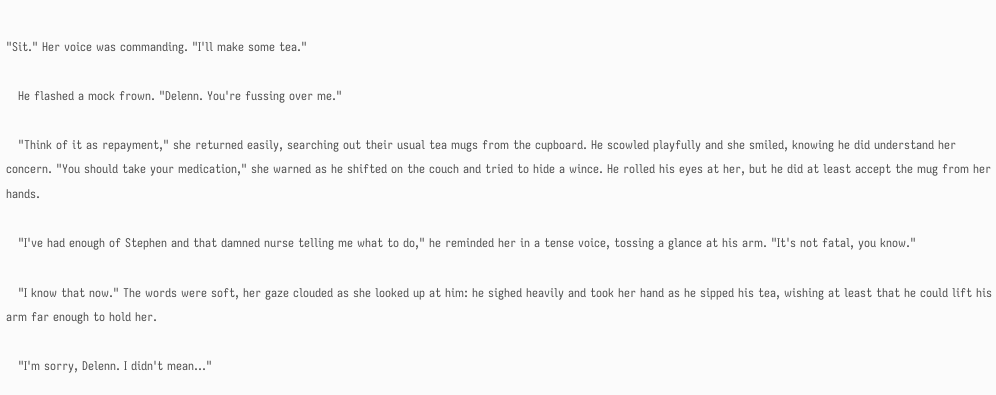"Sit." Her voice was commanding. "I'll make some tea."

   He flashed a mock frown. "Delenn. You're fussing over me."

   "Think of it as repayment," she returned easily, searching out their usual tea mugs from the cupboard. He scowled playfully and she smiled, knowing he did understand her concern. "You should take your medication," she warned as he shifted on the couch and tried to hide a wince. He rolled his eyes at her, but he did at least accept the mug from her hands.

   "I've had enough of Stephen and that damned nurse telling me what to do," he reminded her in a tense voice, tossing a glance at his arm. "It's not fatal, you know."

   "I know that now." The words were soft, her gaze clouded as she looked up at him: he sighed heavily and took her hand as he sipped his tea, wishing at least that he could lift his arm far enough to hold her.

   "I'm sorry, Delenn. I didn't mean..."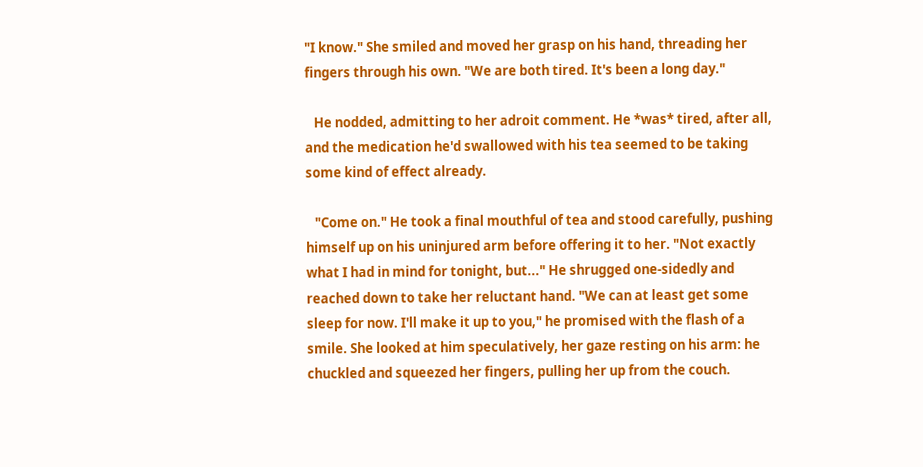"I know." She smiled and moved her grasp on his hand, threading her fingers through his own. "We are both tired. It's been a long day."

   He nodded, admitting to her adroit comment. He *was* tired, after all, and the medication he'd swallowed with his tea seemed to be taking some kind of effect already.

   "Come on." He took a final mouthful of tea and stood carefully, pushing himself up on his uninjured arm before offering it to her. "Not exactly what I had in mind for tonight, but..." He shrugged one-sidedly and reached down to take her reluctant hand. "We can at least get some sleep for now. I'll make it up to you," he promised with the flash of a smile. She looked at him speculatively, her gaze resting on his arm: he chuckled and squeezed her fingers, pulling her up from the couch.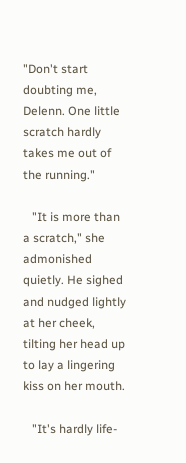"Don't start doubting me, Delenn. One little scratch hardly takes me out of the running."

   "It is more than a scratch," she admonished quietly. He sighed and nudged lightly at her cheek, tilting her head up to lay a lingering kiss on her mouth.

   "It's hardly life-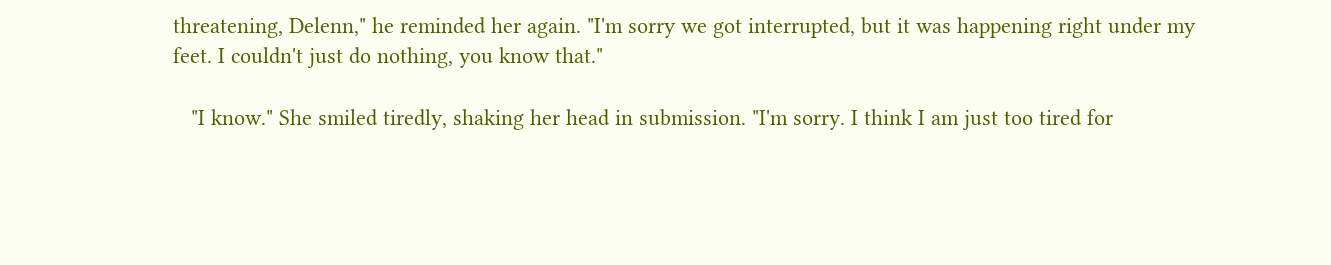threatening, Delenn," he reminded her again. "I'm sorry we got interrupted, but it was happening right under my feet. I couldn't just do nothing, you know that."

   "I know." She smiled tiredly, shaking her head in submission. "I'm sorry. I think I am just too tired for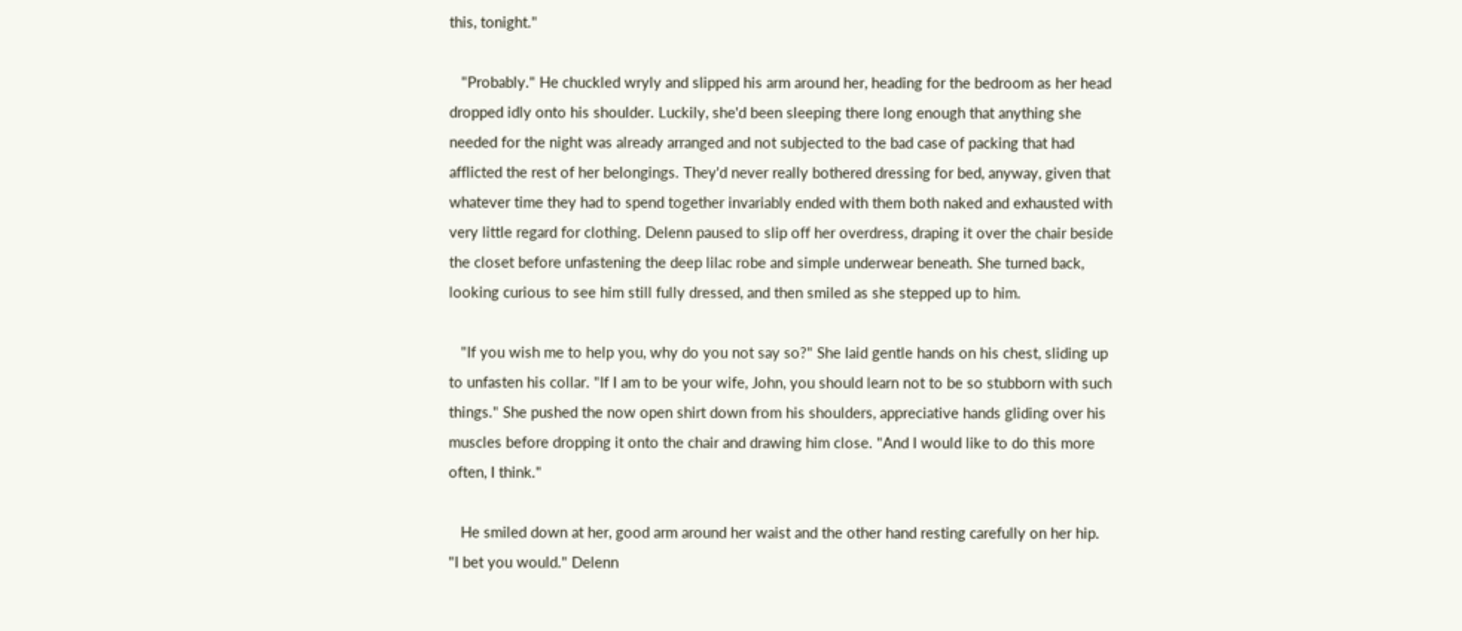this, tonight."

   "Probably." He chuckled wryly and slipped his arm around her, heading for the bedroom as her head dropped idly onto his shoulder. Luckily, she'd been sleeping there long enough that anything she needed for the night was already arranged and not subjected to the bad case of packing that had afflicted the rest of her belongings. They'd never really bothered dressing for bed, anyway, given that whatever time they had to spend together invariably ended with them both naked and exhausted with very little regard for clothing. Delenn paused to slip off her overdress, draping it over the chair beside the closet before unfastening the deep lilac robe and simple underwear beneath. She turned back, looking curious to see him still fully dressed, and then smiled as she stepped up to him.

   "If you wish me to help you, why do you not say so?" She laid gentle hands on his chest, sliding up to unfasten his collar. "If I am to be your wife, John, you should learn not to be so stubborn with such things." She pushed the now open shirt down from his shoulders, appreciative hands gliding over his muscles before dropping it onto the chair and drawing him close. "And I would like to do this more often, I think."

   He smiled down at her, good arm around her waist and the other hand resting carefully on her hip. "I bet you would." Delenn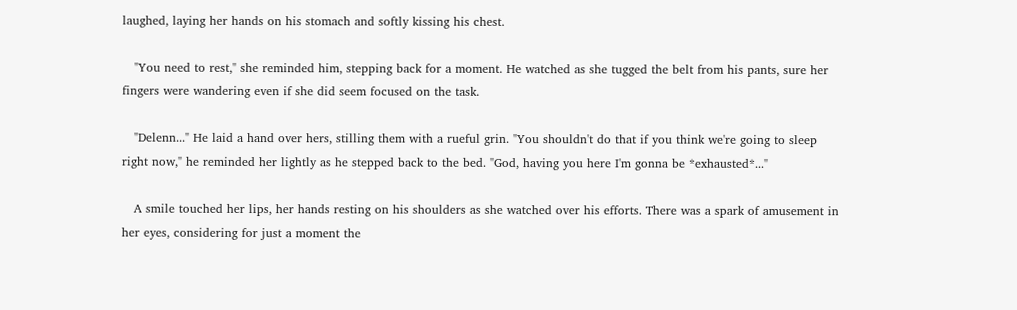laughed, laying her hands on his stomach and softly kissing his chest.

   "You need to rest," she reminded him, stepping back for a moment. He watched as she tugged the belt from his pants, sure her fingers were wandering even if she did seem focused on the task.

   "Delenn..." He laid a hand over hers, stilling them with a rueful grin. "You shouldn't do that if you think we're going to sleep right now," he reminded her lightly as he stepped back to the bed. "God, having you here I'm gonna be *exhausted*..."

   A smile touched her lips, her hands resting on his shoulders as she watched over his efforts. There was a spark of amusement in her eyes, considering for just a moment the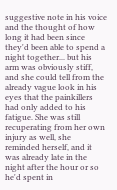suggestive note in his voice and the thought of how long it had been since they'd been able to spend a night together... but his arm was obviously stiff, and she could tell from the already vague look in his eyes that the painkillers had only added to his fatigue. She was still recuperating from her own injury as well, she reminded herself, and it was already late in the night after the hour or so he'd spent in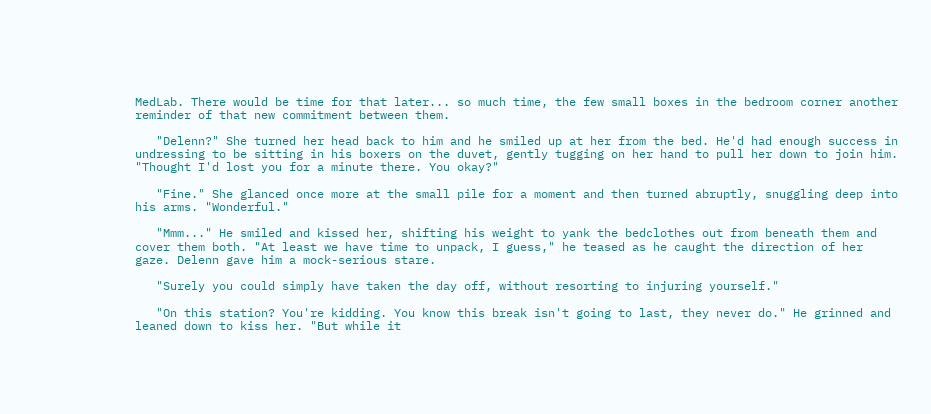MedLab. There would be time for that later... so much time, the few small boxes in the bedroom corner another reminder of that new commitment between them.

   "Delenn?" She turned her head back to him and he smiled up at her from the bed. He'd had enough success in undressing to be sitting in his boxers on the duvet, gently tugging on her hand to pull her down to join him. "Thought I'd lost you for a minute there. You okay?"

   "Fine." She glanced once more at the small pile for a moment and then turned abruptly, snuggling deep into his arms. "Wonderful."

   "Mmm..." He smiled and kissed her, shifting his weight to yank the bedclothes out from beneath them and cover them both. "At least we have time to unpack, I guess," he teased as he caught the direction of her gaze. Delenn gave him a mock-serious stare.

   "Surely you could simply have taken the day off, without resorting to injuring yourself."

   "On this station? You're kidding. You know this break isn't going to last, they never do." He grinned and leaned down to kiss her. "But while it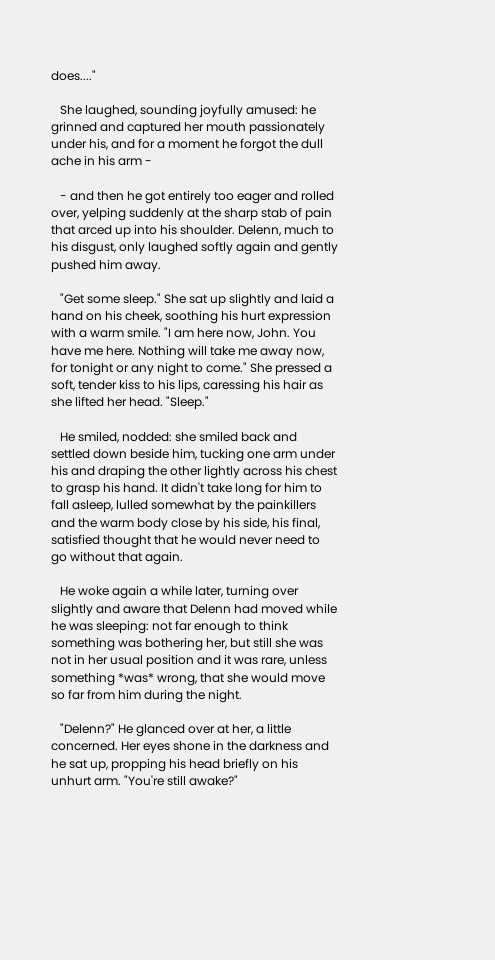does...."

   She laughed, sounding joyfully amused: he grinned and captured her mouth passionately under his, and for a moment he forgot the dull ache in his arm -

   - and then he got entirely too eager and rolled over, yelping suddenly at the sharp stab of pain that arced up into his shoulder. Delenn, much to his disgust, only laughed softly again and gently pushed him away.

   "Get some sleep." She sat up slightly and laid a hand on his cheek, soothing his hurt expression with a warm smile. "I am here now, John. You have me here. Nothing will take me away now, for tonight or any night to come." She pressed a soft, tender kiss to his lips, caressing his hair as she lifted her head. "Sleep."

   He smiled, nodded: she smiled back and settled down beside him, tucking one arm under his and draping the other lightly across his chest to grasp his hand. It didn't take long for him to fall asleep, lulled somewhat by the painkillers and the warm body close by his side, his final, satisfied thought that he would never need to go without that again.

   He woke again a while later, turning over slightly and aware that Delenn had moved while he was sleeping: not far enough to think something was bothering her, but still she was not in her usual position and it was rare, unless something *was* wrong, that she would move so far from him during the night.

   "Delenn?" He glanced over at her, a little concerned. Her eyes shone in the darkness and he sat up, propping his head briefly on his unhurt arm. "You're still awake?"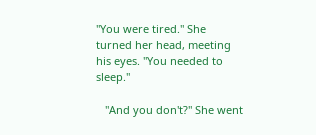"You were tired." She turned her head, meeting his eyes. "You needed to sleep."

   "And you don't?" She went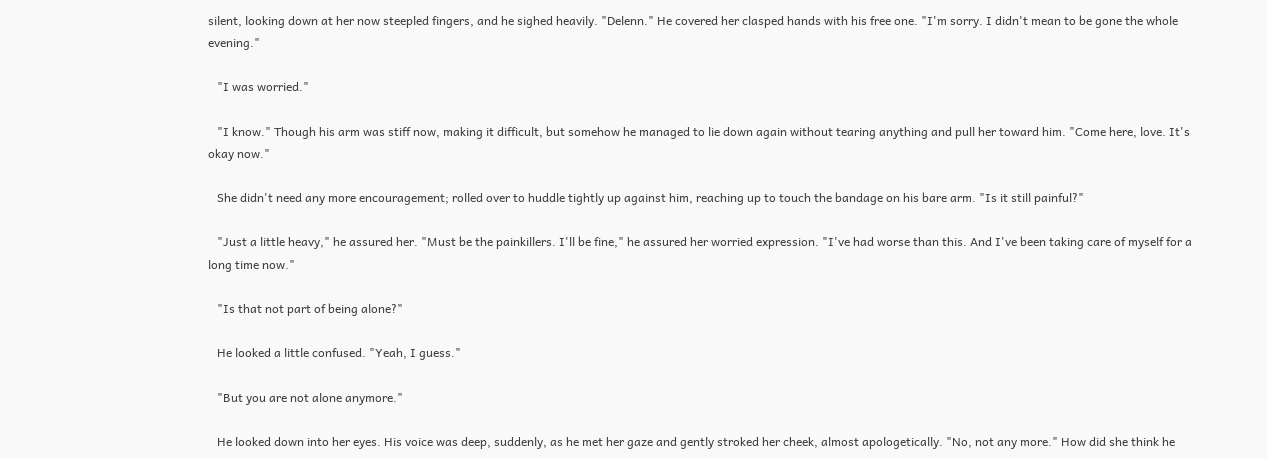silent, looking down at her now steepled fingers, and he sighed heavily. "Delenn." He covered her clasped hands with his free one. "I'm sorry. I didn't mean to be gone the whole evening."

   "I was worried."

   "I know." Though his arm was stiff now, making it difficult, but somehow he managed to lie down again without tearing anything and pull her toward him. "Come here, love. It's okay now."

   She didn't need any more encouragement; rolled over to huddle tightly up against him, reaching up to touch the bandage on his bare arm. "Is it still painful?"

   "Just a little heavy," he assured her. "Must be the painkillers. I'll be fine," he assured her worried expression. "I've had worse than this. And I've been taking care of myself for a long time now."

   "Is that not part of being alone?"

   He looked a little confused. "Yeah, I guess."

   "But you are not alone anymore."

   He looked down into her eyes. His voice was deep, suddenly, as he met her gaze and gently stroked her cheek, almost apologetically. "No, not any more." How did she think he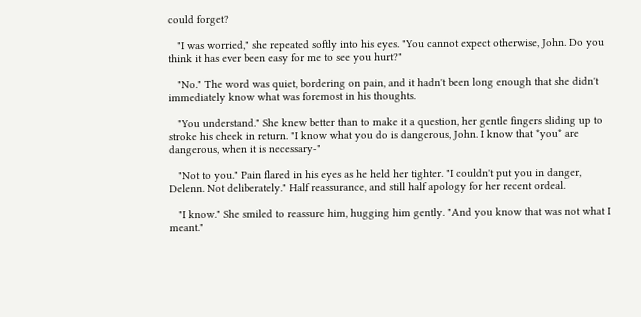could forget?

   "I was worried," she repeated softly into his eyes. "You cannot expect otherwise, John. Do you think it has ever been easy for me to see you hurt?"

   "No." The word was quiet, bordering on pain, and it hadn't been long enough that she didn't immediately know what was foremost in his thoughts.

   "You understand." She knew better than to make it a question, her gentle fingers sliding up to stroke his cheek in return. "I know what you do is dangerous, John. I know that *you* are dangerous, when it is necessary-"

   "Not to you." Pain flared in his eyes as he held her tighter. "I couldn't put you in danger, Delenn. Not deliberately." Half reassurance, and still half apology for her recent ordeal.

   "I know." She smiled to reassure him, hugging him gently. "And you know that was not what I meant."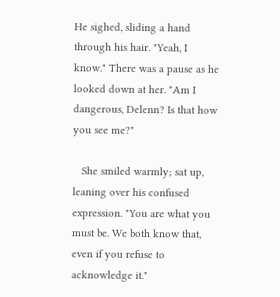He sighed, sliding a hand through his hair. "Yeah, I know." There was a pause as he looked down at her. "Am I dangerous, Delenn? Is that how you see me?"

   She smiled warmly; sat up, leaning over his confused expression. "You are what you must be. We both know that, even if you refuse to acknowledge it."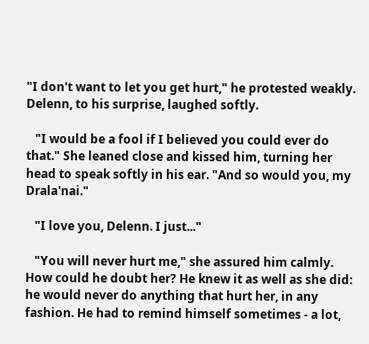"I don't want to let you get hurt," he protested weakly. Delenn, to his surprise, laughed softly.

   "I would be a fool if I believed you could ever do that." She leaned close and kissed him, turning her head to speak softly in his ear. "And so would you, my Drala'nai."

   "I love you, Delenn. I just..."

   "You will never hurt me," she assured him calmly. How could he doubt her? He knew it as well as she did: he would never do anything that hurt her, in any fashion. He had to remind himself sometimes - a lot,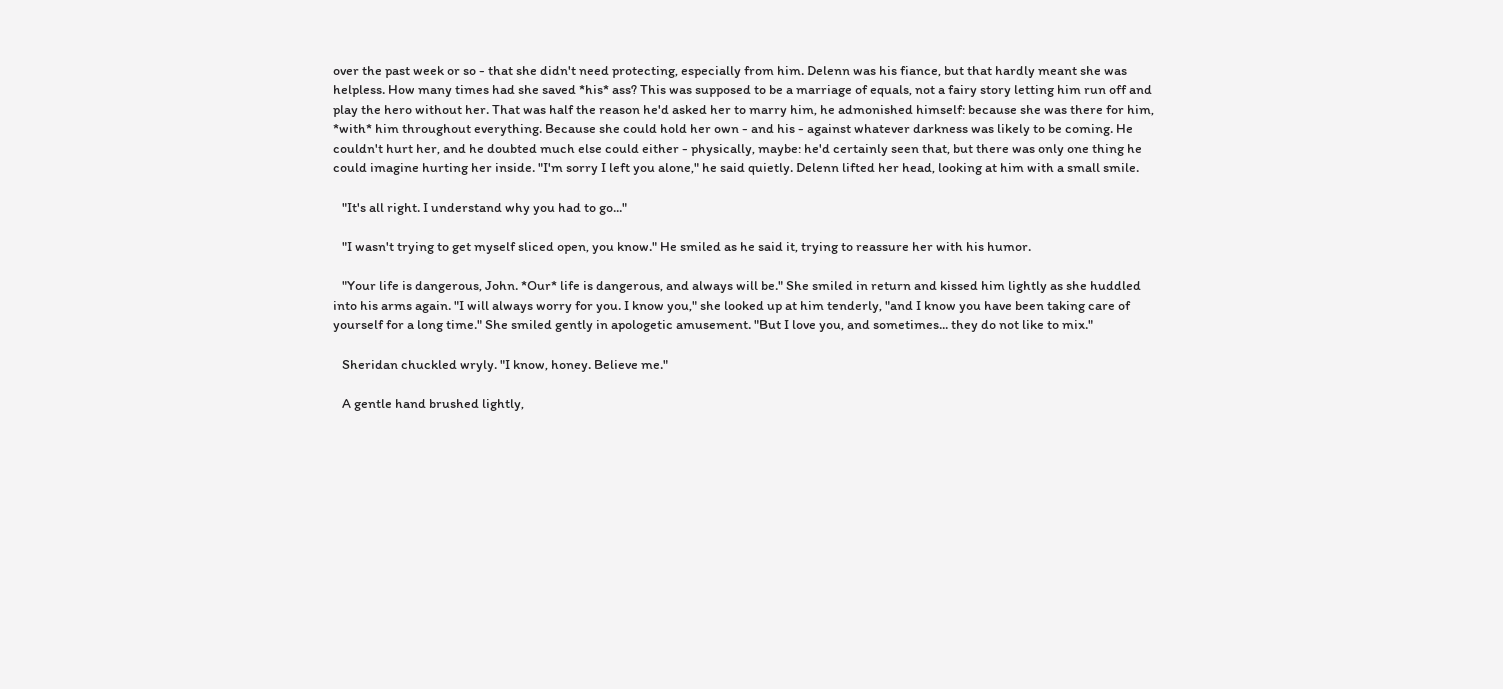over the past week or so - that she didn't need protecting, especially from him. Delenn was his fiance, but that hardly meant she was helpless. How many times had she saved *his* ass? This was supposed to be a marriage of equals, not a fairy story letting him run off and play the hero without her. That was half the reason he'd asked her to marry him, he admonished himself: because she was there for him, *with* him throughout everything. Because she could hold her own - and his - against whatever darkness was likely to be coming. He couldn't hurt her, and he doubted much else could either - physically, maybe: he'd certainly seen that, but there was only one thing he could imagine hurting her inside. "I'm sorry I left you alone," he said quietly. Delenn lifted her head, looking at him with a small smile.

   "It's all right. I understand why you had to go..."

   "I wasn't trying to get myself sliced open, you know." He smiled as he said it, trying to reassure her with his humor.

   "Your life is dangerous, John. *Our* life is dangerous, and always will be." She smiled in return and kissed him lightly as she huddled into his arms again. "I will always worry for you. I know you," she looked up at him tenderly, "and I know you have been taking care of yourself for a long time." She smiled gently in apologetic amusement. "But I love you, and sometimes... they do not like to mix."

   Sheridan chuckled wryly. "I know, honey. Believe me."

   A gentle hand brushed lightly,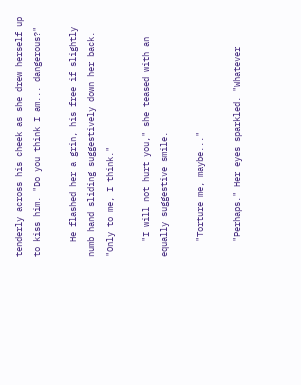tenderly across his cheek as she drew herself up to kiss him. "Do you think I am... dangerous?"

   He flashed her a grin, his free if slightly numb hand sliding suggestively down her back. "Only to me, I think."

   "I will not hurt you," she teased with an equally suggestive smile.

   "Torture me, maybe..."

   "Perhaps." Her eyes sparkled. "Whatever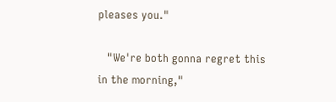pleases you."

   "We're both gonna regret this in the morning,"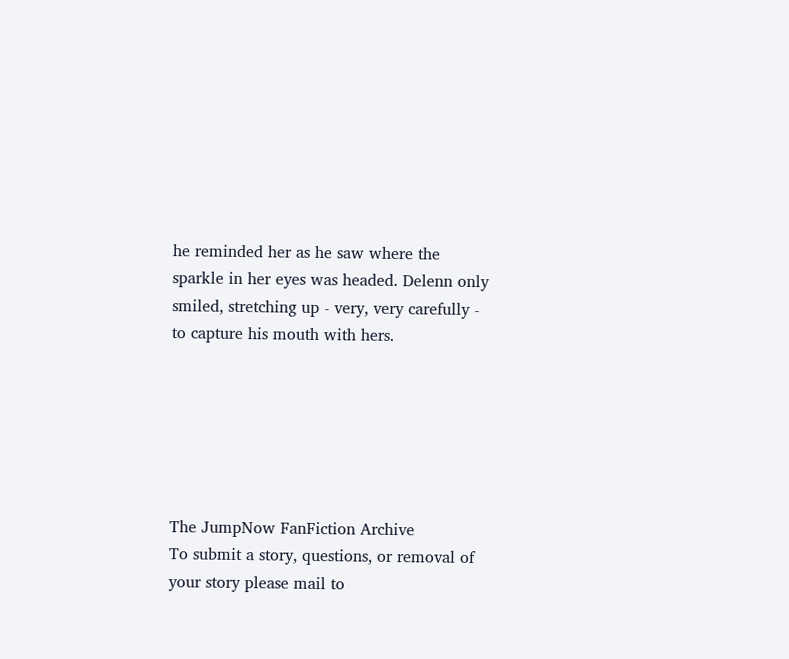he reminded her as he saw where the sparkle in her eyes was headed. Delenn only smiled, stretching up - very, very carefully - to capture his mouth with hers.






The JumpNow FanFiction Archive
To submit a story, questions, or removal of your story please mail to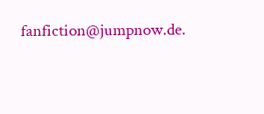fanfiction@jumpnow.de.